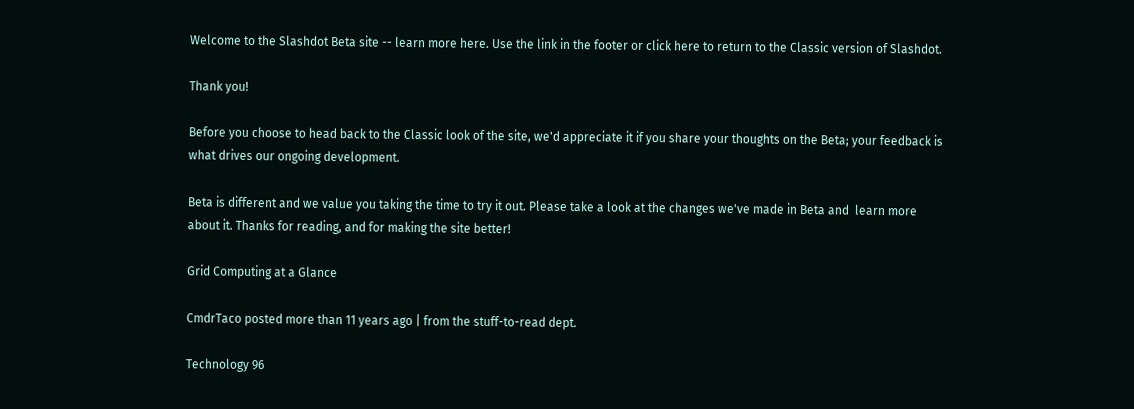Welcome to the Slashdot Beta site -- learn more here. Use the link in the footer or click here to return to the Classic version of Slashdot.

Thank you!

Before you choose to head back to the Classic look of the site, we'd appreciate it if you share your thoughts on the Beta; your feedback is what drives our ongoing development.

Beta is different and we value you taking the time to try it out. Please take a look at the changes we've made in Beta and  learn more about it. Thanks for reading, and for making the site better!

Grid Computing at a Glance

CmdrTaco posted more than 11 years ago | from the stuff-to-read dept.

Technology 96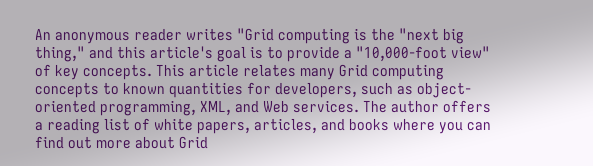An anonymous reader writes "Grid computing is the "next big thing," and this article's goal is to provide a "10,000-foot view" of key concepts. This article relates many Grid computing concepts to known quantities for developers, such as object-oriented programming, XML, and Web services. The author offers a reading list of white papers, articles, and books where you can find out more about Grid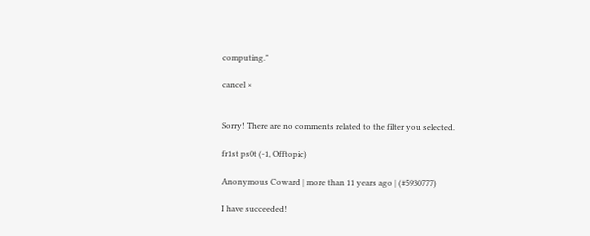computing."

cancel ×


Sorry! There are no comments related to the filter you selected.

fr1st ps0t (-1, Offtopic)

Anonymous Coward | more than 11 years ago | (#5930777)

I have succeeded!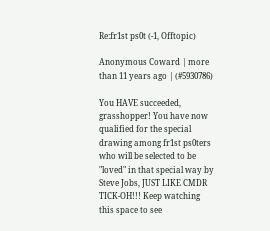Re:fr1st ps0t (-1, Offtopic)

Anonymous Coward | more than 11 years ago | (#5930786)

You HAVE succeeded, grasshopper! You have now qualified for the special drawing among fr1st ps0ters who will be selected to be "loved" in that special way by Steve Jobs, JUST LIKE CMDR TICK-OH!!! Keep watching this space to see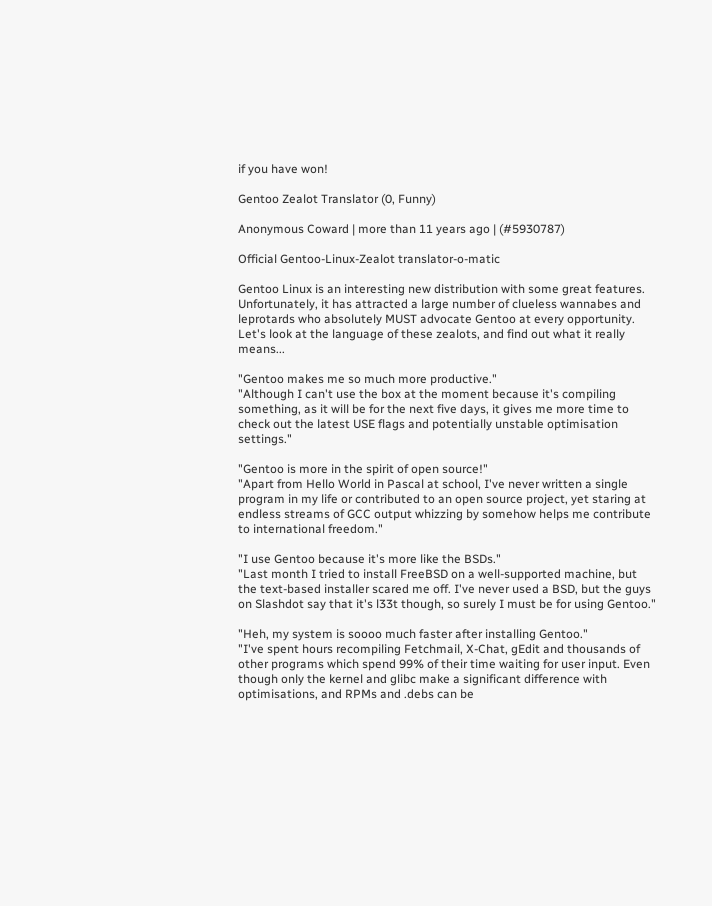if you have won!

Gentoo Zealot Translator (0, Funny)

Anonymous Coward | more than 11 years ago | (#5930787)

Official Gentoo-Linux-Zealot translator-o-matic

Gentoo Linux is an interesting new distribution with some great features. Unfortunately, it has attracted a large number of clueless wannabes and leprotards who absolutely MUST advocate Gentoo at every opportunity. Let's look at the language of these zealots, and find out what it really means...

"Gentoo makes me so much more productive."
"Although I can't use the box at the moment because it's compiling something, as it will be for the next five days, it gives me more time to check out the latest USE flags and potentially unstable optimisation settings."

"Gentoo is more in the spirit of open source!"
"Apart from Hello World in Pascal at school, I've never written a single program in my life or contributed to an open source project, yet staring at endless streams of GCC output whizzing by somehow helps me contribute to international freedom."

"I use Gentoo because it's more like the BSDs."
"Last month I tried to install FreeBSD on a well-supported machine, but the text-based installer scared me off. I've never used a BSD, but the guys on Slashdot say that it's l33t though, so surely I must be for using Gentoo."

"Heh, my system is soooo much faster after installing Gentoo."
"I've spent hours recompiling Fetchmail, X-Chat, gEdit and thousands of other programs which spend 99% of their time waiting for user input. Even though only the kernel and glibc make a significant difference with optimisations, and RPMs and .debs can be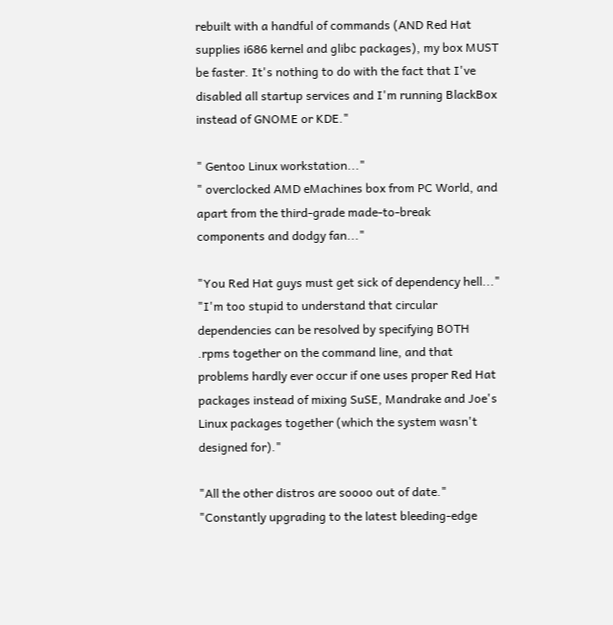rebuilt with a handful of commands (AND Red Hat supplies i686 kernel and glibc packages), my box MUST be faster. It's nothing to do with the fact that I've disabled all startup services and I'm running BlackBox instead of GNOME or KDE."

" Gentoo Linux workstation..."
" overclocked AMD eMachines box from PC World, and apart from the third-grade made-to-break components and dodgy fan..."

"You Red Hat guys must get sick of dependency hell..."
"I'm too stupid to understand that circular dependencies can be resolved by specifying BOTH .rpms together on the command line, and that problems hardly ever occur if one uses proper Red Hat packages instead of mixing SuSE, Mandrake and Joe's Linux packages together (which the system wasn't designed for)."

"All the other distros are soooo out of date."
"Constantly upgrading to the latest bleeding-edge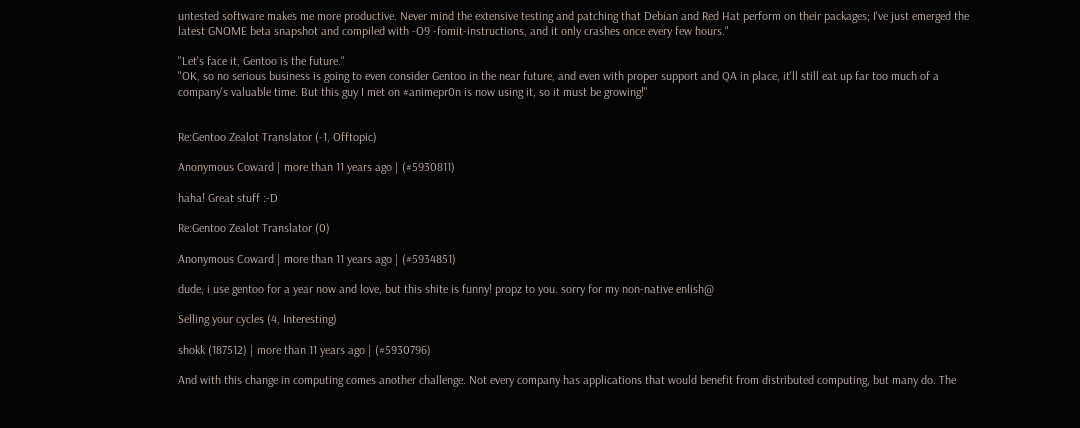untested software makes me more productive. Never mind the extensive testing and patching that Debian and Red Hat perform on their packages; I've just emerged the latest GNOME beta snapshot and compiled with -O9 -fomit-instructions, and it only crashes once every few hours."

"Let's face it, Gentoo is the future."
"OK, so no serious business is going to even consider Gentoo in the near future, and even with proper support and QA in place, it'll still eat up far too much of a company's valuable time. But this guy I met on #animepr0n is now using it, so it must be growing!"


Re:Gentoo Zealot Translator (-1, Offtopic)

Anonymous Coward | more than 11 years ago | (#5930811)

haha! Great stuff :-D

Re:Gentoo Zealot Translator (0)

Anonymous Coward | more than 11 years ago | (#5934851)

dude, i use gentoo for a year now and love, but this shite is funny! propz to you. sorry for my non-native enlish@

Selling your cycles (4, Interesting)

shokk (187512) | more than 11 years ago | (#5930796)

And with this change in computing comes another challenge. Not every company has applications that would benefit from distributed computing, but many do. The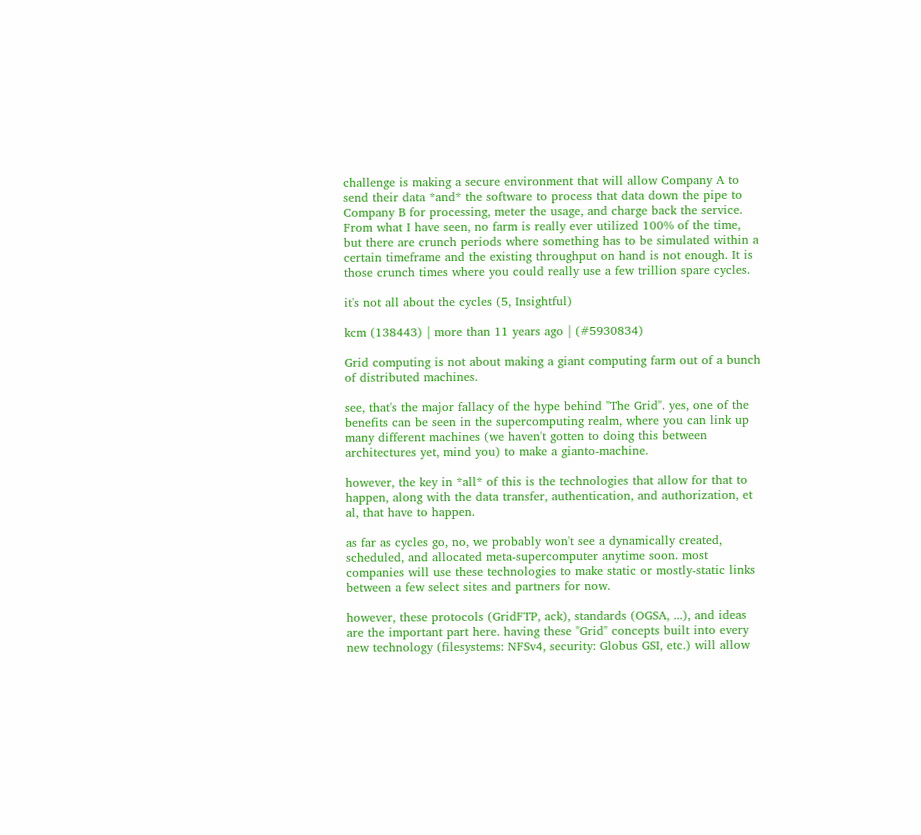challenge is making a secure environment that will allow Company A to send their data *and* the software to process that data down the pipe to Company B for processing, meter the usage, and charge back the service. From what I have seen, no farm is really ever utilized 100% of the time, but there are crunch periods where something has to be simulated within a certain timeframe and the existing throughput on hand is not enough. It is those crunch times where you could really use a few trillion spare cycles.

it's not all about the cycles (5, Insightful)

kcm (138443) | more than 11 years ago | (#5930834)

Grid computing is not about making a giant computing farm out of a bunch of distributed machines.

see, that's the major fallacy of the hype behind "The Grid". yes, one of the benefits can be seen in the supercomputing realm, where you can link up many different machines (we haven't gotten to doing this between architectures yet, mind you) to make a gianto-machine.

however, the key in *all* of this is the technologies that allow for that to happen, along with the data transfer, authentication, and authorization, et al, that have to happen.

as far as cycles go, no, we probably won't see a dynamically created, scheduled, and allocated meta-supercomputer anytime soon. most companies will use these technologies to make static or mostly-static links between a few select sites and partners for now.

however, these protocols (GridFTP, ack), standards (OGSA, ...), and ideas are the important part here. having these "Grid" concepts built into every new technology (filesystems: NFSv4, security: Globus GSI, etc.) will allow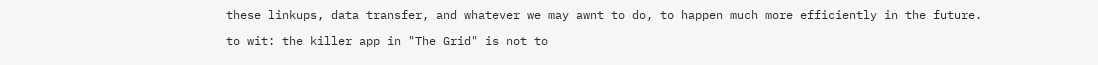these linkups, data transfer, and whatever we may awnt to do, to happen much more efficiently in the future.

to wit: the killer app in "The Grid" is not to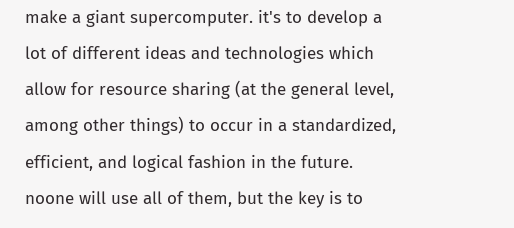make a giant supercomputer. it's to develop a lot of different ideas and technologies which allow for resource sharing (at the general level, among other things) to occur in a standardized, efficient, and logical fashion in the future. noone will use all of them, but the key is to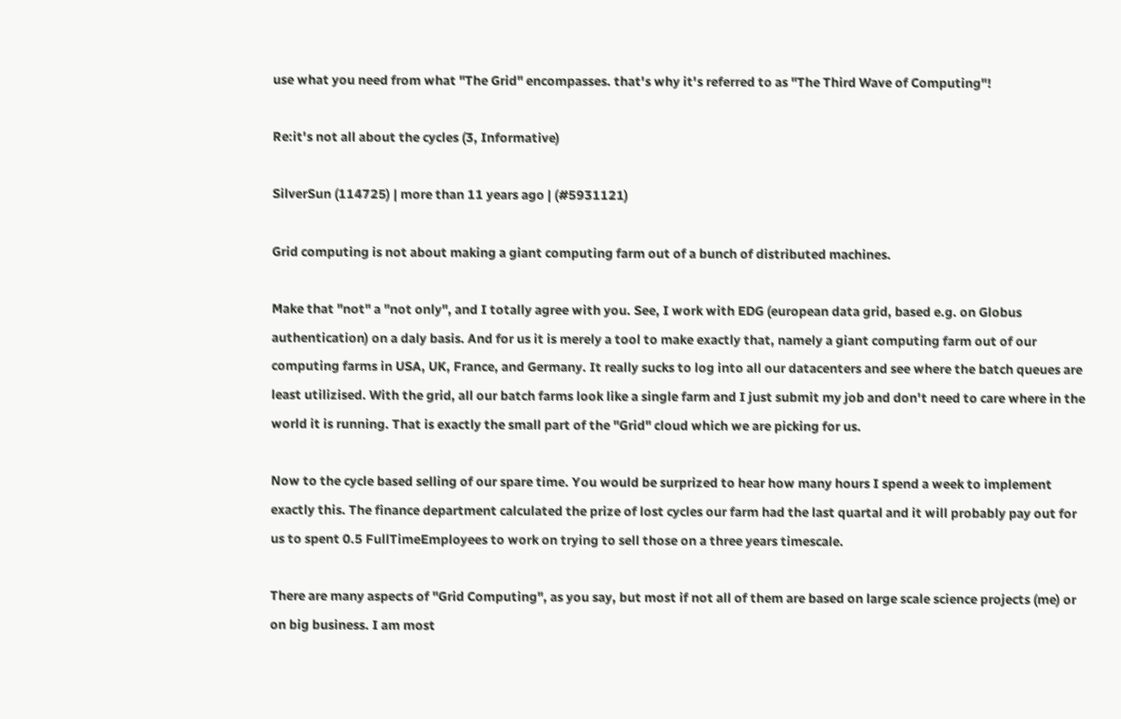use what you need from what "The Grid" encompasses. that's why it's referred to as "The Third Wave of Computing"!

Re:it's not all about the cycles (3, Informative)

SilverSun (114725) | more than 11 years ago | (#5931121)

Grid computing is not about making a giant computing farm out of a bunch of distributed machines.

Make that "not" a "not only", and I totally agree with you. See, I work with EDG (european data grid, based e.g. on Globus authentication) on a daly basis. And for us it is merely a tool to make exactly that, namely a giant computing farm out of our computing farms in USA, UK, France, and Germany. It really sucks to log into all our datacenters and see where the batch queues are least utilizised. With the grid, all our batch farms look like a single farm and I just submit my job and don't need to care where in the world it is running. That is exactly the small part of the "Grid" cloud which we are picking for us.

Now to the cycle based selling of our spare time. You would be surprized to hear how many hours I spend a week to implement exactly this. The finance department calculated the prize of lost cycles our farm had the last quartal and it will probably pay out for us to spent 0.5 FullTimeEmployees to work on trying to sell those on a three years timescale.

There are many aspects of "Grid Computing", as you say, but most if not all of them are based on large scale science projects (me) or on big business. I am most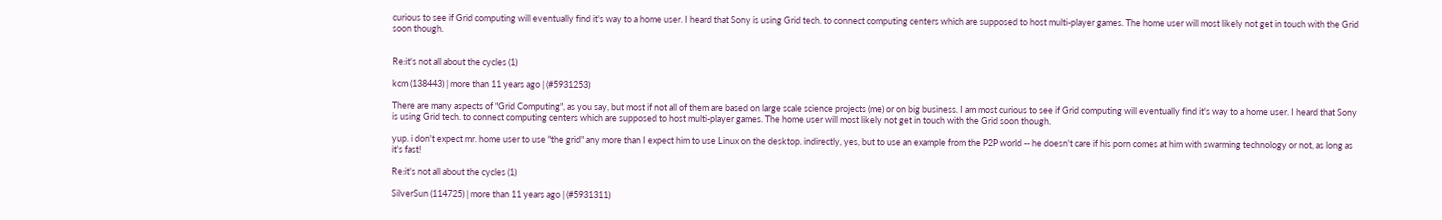curious to see if Grid computing will eventually find it's way to a home user. I heard that Sony is using Grid tech. to connect computing centers which are supposed to host multi-player games. The home user will most likely not get in touch with the Grid soon though.


Re:it's not all about the cycles (1)

kcm (138443) | more than 11 years ago | (#5931253)

There are many aspects of "Grid Computing", as you say, but most if not all of them are based on large scale science projects (me) or on big business. I am most curious to see if Grid computing will eventually find it's way to a home user. I heard that Sony is using Grid tech. to connect computing centers which are supposed to host multi-player games. The home user will most likely not get in touch with the Grid soon though.

yup. i don't expect mr. home user to use "the grid" any more than I expect him to use Linux on the desktop. indirectly, yes, but to use an example from the P2P world -- he doesn't care if his porn comes at him with swarming technology or not, as long as it's fast!

Re:it's not all about the cycles (1)

SilverSun (114725) | more than 11 years ago | (#5931311)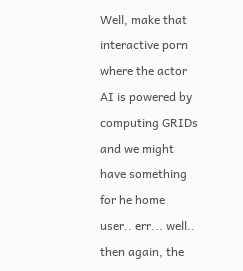Well, make that interactive porn where the actor AI is powered by computing GRIDs and we might have something for he home user.. err... well.. then again, the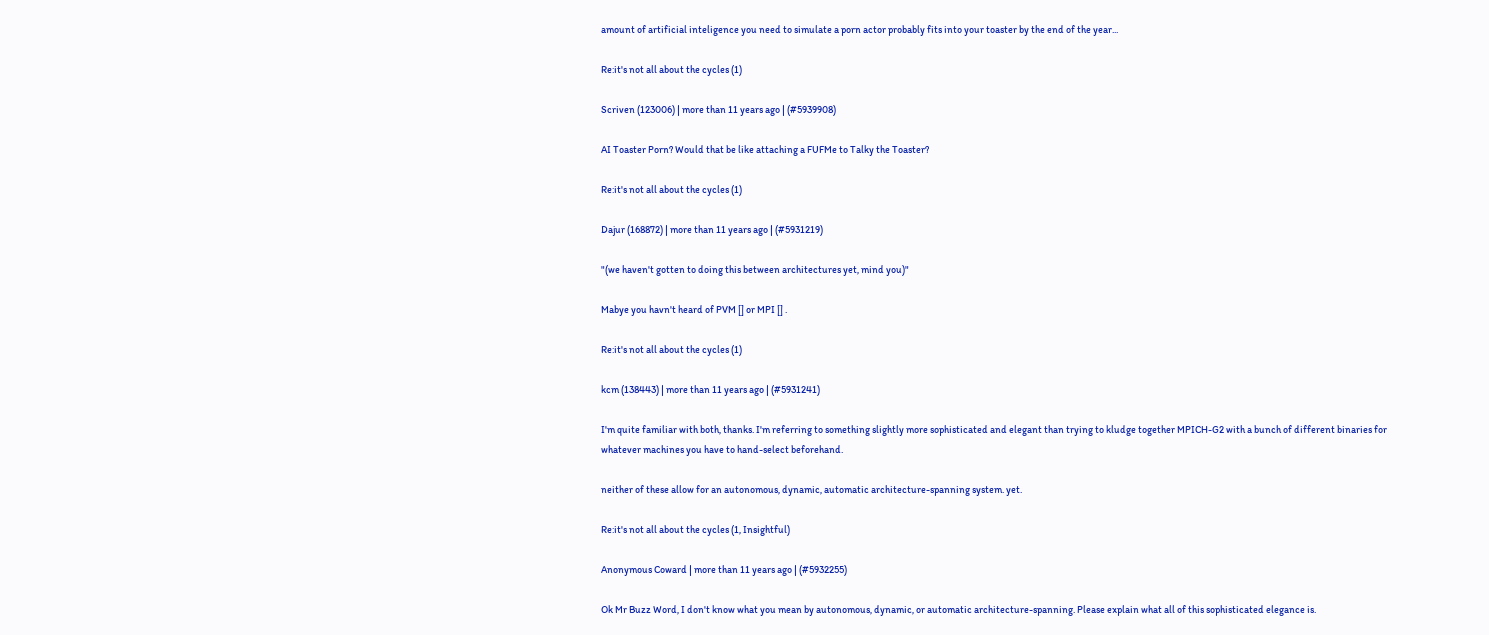amount of artificial inteligence you need to simulate a porn actor probably fits into your toaster by the end of the year...

Re:it's not all about the cycles (1)

Scriven (123006) | more than 11 years ago | (#5939908)

AI Toaster Porn? Would that be like attaching a FUFMe to Talky the Toaster?

Re:it's not all about the cycles (1)

Dajur (168872) | more than 11 years ago | (#5931219)

"(we haven't gotten to doing this between architectures yet, mind you)"

Mabye you havn't heard of PVM [] or MPI [] .

Re:it's not all about the cycles (1)

kcm (138443) | more than 11 years ago | (#5931241)

I'm quite familiar with both, thanks. I'm referring to something slightly more sophisticated and elegant than trying to kludge together MPICH-G2 with a bunch of different binaries for whatever machines you have to hand-select beforehand.

neither of these allow for an autonomous, dynamic, automatic architecture-spanning system. yet.

Re:it's not all about the cycles (1, Insightful)

Anonymous Coward | more than 11 years ago | (#5932255)

Ok Mr Buzz Word, I don't know what you mean by autonomous, dynamic, or automatic architecture-spanning. Please explain what all of this sophisticated elegance is.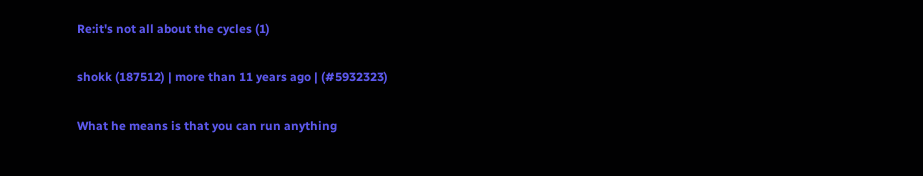Re:it's not all about the cycles (1)

shokk (187512) | more than 11 years ago | (#5932323)

What he means is that you can run anything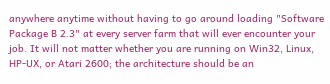anywhere anytime without having to go around loading "Software Package B 2.3" at every server farm that will ever encounter your job. It will not matter whether you are running on Win32, Linux, HP-UX, or Atari 2600; the architecture should be an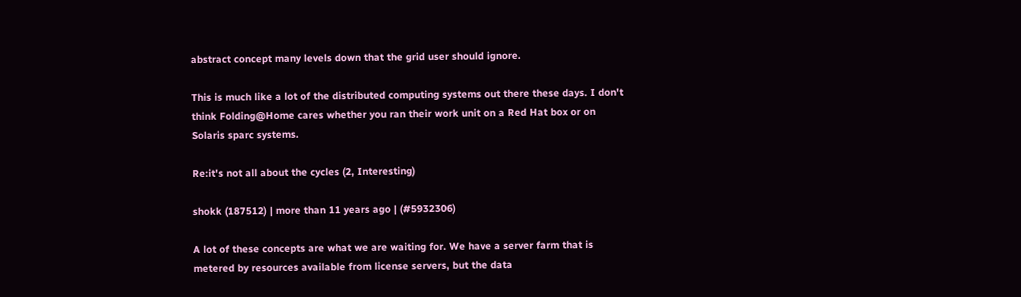abstract concept many levels down that the grid user should ignore.

This is much like a lot of the distributed computing systems out there these days. I don't think Folding@Home cares whether you ran their work unit on a Red Hat box or on Solaris sparc systems.

Re:it's not all about the cycles (2, Interesting)

shokk (187512) | more than 11 years ago | (#5932306)

A lot of these concepts are what we are waiting for. We have a server farm that is metered by resources available from license servers, but the data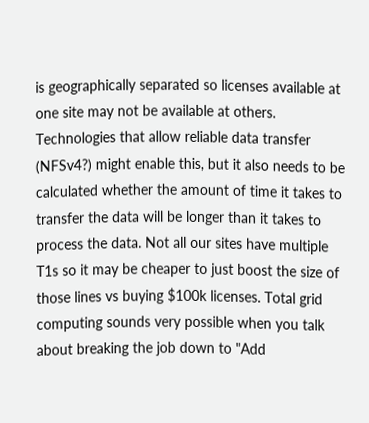is geographically separated so licenses available at one site may not be available at others. Technologies that allow reliable data transfer (NFSv4?) might enable this, but it also needs to be calculated whether the amount of time it takes to transfer the data will be longer than it takes to process the data. Not all our sites have multiple T1s so it may be cheaper to just boost the size of those lines vs buying $100k licenses. Total grid computing sounds very possible when you talk about breaking the job down to "Add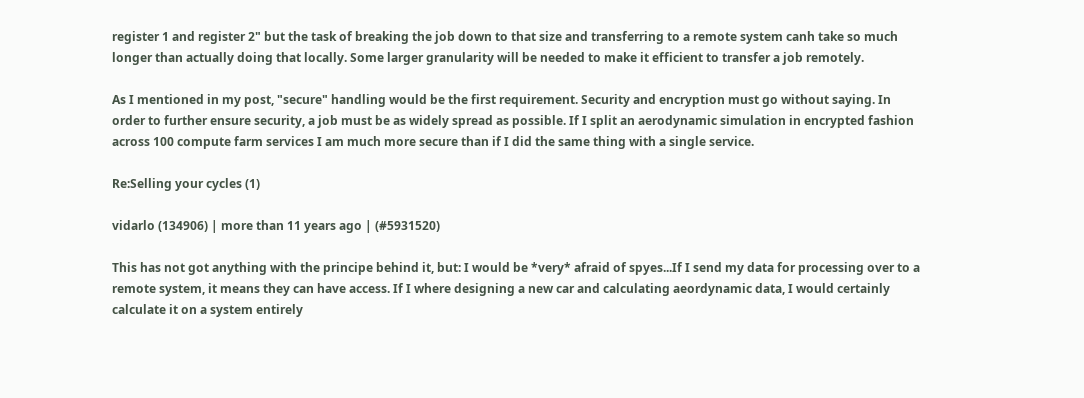register 1 and register 2" but the task of breaking the job down to that size and transferring to a remote system canh take so much longer than actually doing that locally. Some larger granularity will be needed to make it efficient to transfer a job remotely.

As I mentioned in my post, "secure" handling would be the first requirement. Security and encryption must go without saying. In order to further ensure security, a job must be as widely spread as possible. If I split an aerodynamic simulation in encrypted fashion across 100 compute farm services I am much more secure than if I did the same thing with a single service.

Re:Selling your cycles (1)

vidarlo (134906) | more than 11 years ago | (#5931520)

This has not got anything with the principe behind it, but: I would be *very* afraid of spyes...If I send my data for processing over to a remote system, it means they can have access. If I where designing a new car and calculating aeordynamic data, I would certainly calculate it on a system entirely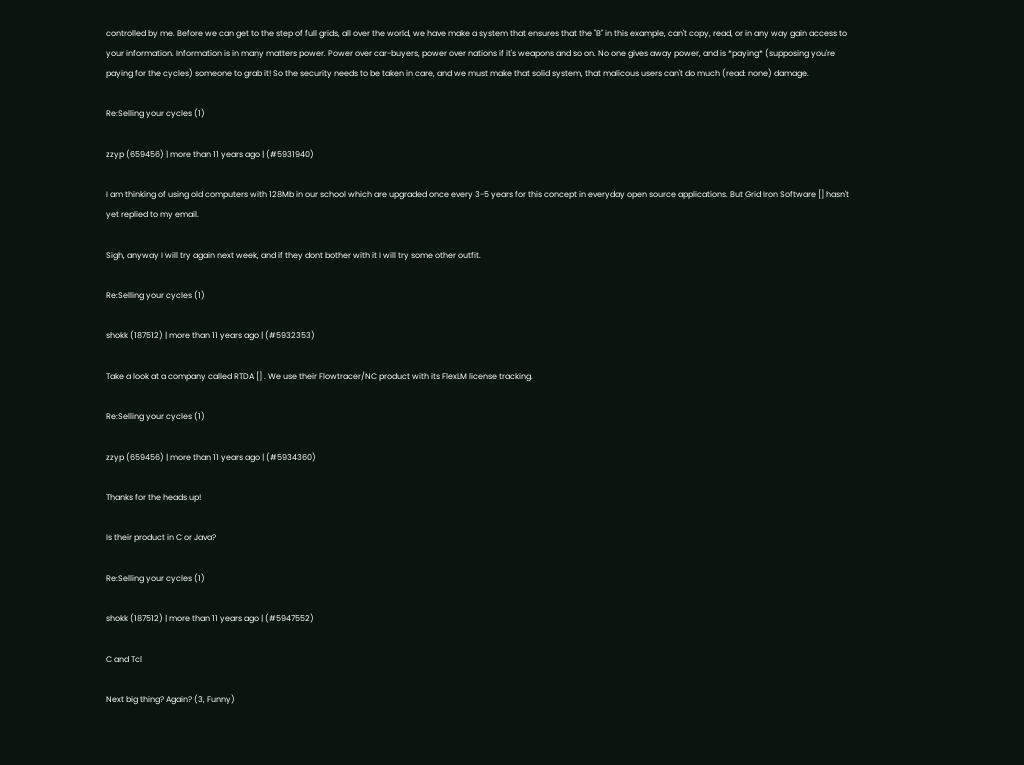controlled by me. Before we can get to the step of full grids, all over the world, we have make a system that ensures that the "B" in this example, can't copy, read, or in any way gain access to your information. Information is in many matters power. Power over car-buyers, power over nations if it's weapons and so on. No one gives away power, and is *paying* (supposing you're paying for the cycles) someone to grab it! So the security needs to be taken in care, and we must make that solid system, that malicous users can't do much (read: none) damage.

Re:Selling your cycles (1)

zzyp (659456) | more than 11 years ago | (#5931940)

I am thinking of using old computers with 128Mb in our school which are upgraded once every 3-5 years for this concept in everyday open source applications. But Grid Iron Software [] hasn't yet replied to my email.

Sigh, anyway I will try again next week, and if they dont bother with it I will try some other outfit.

Re:Selling your cycles (1)

shokk (187512) | more than 11 years ago | (#5932353)

Take a look at a company called RTDA [] . We use their Flowtracer/NC product with its FlexLM license tracking.

Re:Selling your cycles (1)

zzyp (659456) | more than 11 years ago | (#5934360)

Thanks for the heads up!

Is their product in C or Java?

Re:Selling your cycles (1)

shokk (187512) | more than 11 years ago | (#5947552)

C and Tcl

Next big thing? Again? (3, Funny)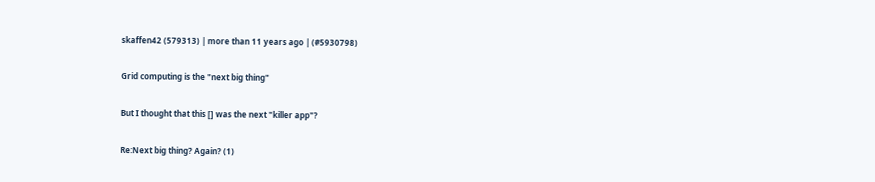skaffen42 (579313) | more than 11 years ago | (#5930798)

Grid computing is the "next big thing"

But I thought that this [] was the next "killer app"?

Re:Next big thing? Again? (1)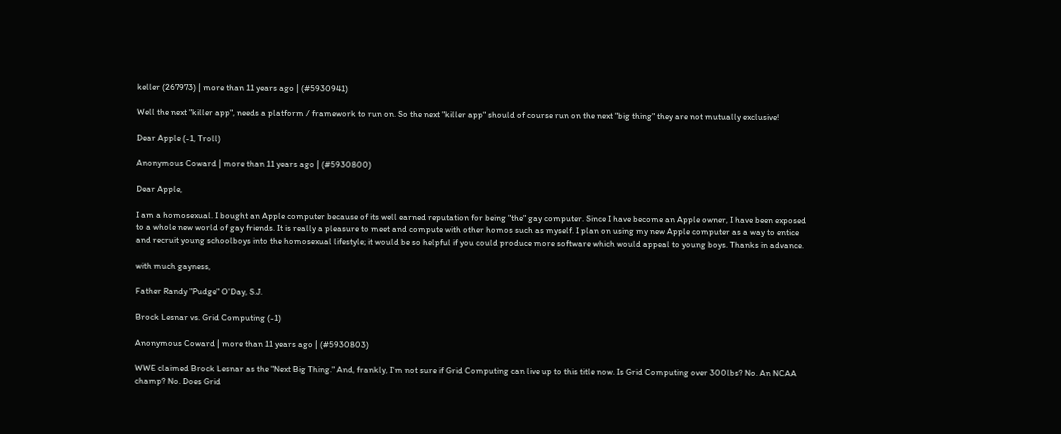keller (267973) | more than 11 years ago | (#5930941)

Well the next "killer app", needs a platform / framework to run on. So the next "killer app" should of course run on the next "big thing" they are not mutually exclusive!

Dear Apple (-1, Troll)

Anonymous Coward | more than 11 years ago | (#5930800)

Dear Apple,

I am a homosexual. I bought an Apple computer because of its well earned reputation for being "the" gay computer. Since I have become an Apple owner, I have been exposed to a whole new world of gay friends. It is really a pleasure to meet and compute with other homos such as myself. I plan on using my new Apple computer as a way to entice and recruit young schoolboys into the homosexual lifestyle; it would be so helpful if you could produce more software which would appeal to young boys. Thanks in advance.

with much gayness,

Father Randy "Pudge" O'Day, S.J.

Brock Lesnar vs. Grid Computing (-1)

Anonymous Coward | more than 11 years ago | (#5930803)

WWE claimed Brock Lesnar as the "Next Big Thing." And, frankly, I'm not sure if Grid Computing can live up to this title now. Is Grid Computing over 300lbs? No. An NCAA champ? No. Does Grid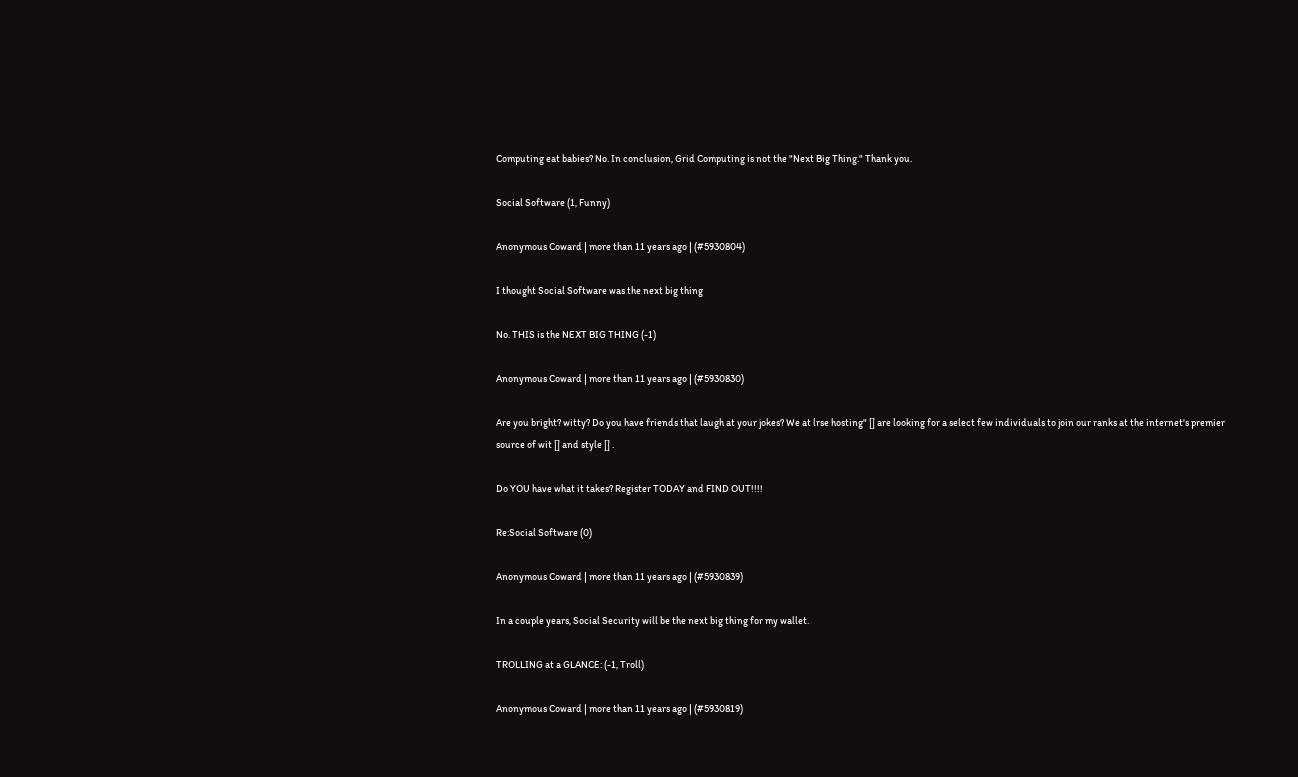Computing eat babies? No. In conclusion, Grid Computing is not the "Next Big Thing." Thank you.

Social Software (1, Funny)

Anonymous Coward | more than 11 years ago | (#5930804)

I thought Social Software was the next big thing

No. THIS is the NEXT BIG THING (-1)

Anonymous Coward | more than 11 years ago | (#5930830)

Are you bright? witty? Do you have friends that laugh at your jokes? We at lrse hosting" [] are looking for a select few individuals to join our ranks at the internet's premier source of wit [] and style [] .

Do YOU have what it takes? Register TODAY and FIND OUT!!!!

Re:Social Software (0)

Anonymous Coward | more than 11 years ago | (#5930839)

In a couple years, Social Security will be the next big thing for my wallet.

TROLLING at a GLANCE: (-1, Troll)

Anonymous Coward | more than 11 years ago | (#5930819)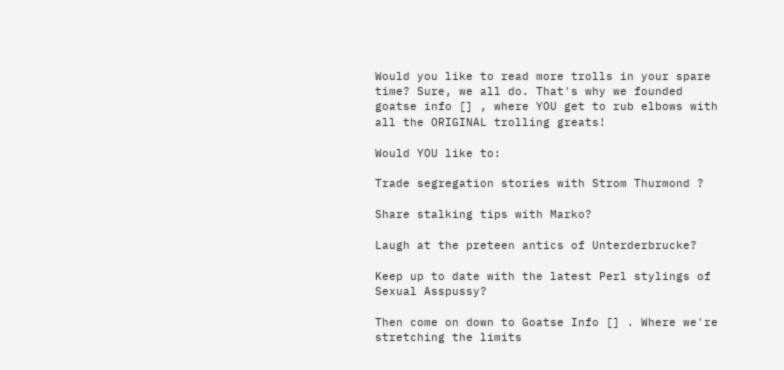Would you like to read more trolls in your spare time? Sure, we all do. That's why we founded goatse info [] , where YOU get to rub elbows with all the ORIGINAL trolling greats!

Would YOU like to:

Trade segregation stories with Strom Thurmond ?

Share stalking tips with Marko?

Laugh at the preteen antics of Unterderbrucke?

Keep up to date with the latest Perl stylings of Sexual Asspussy?

Then come on down to Goatse Info [] . Where we're stretching the limits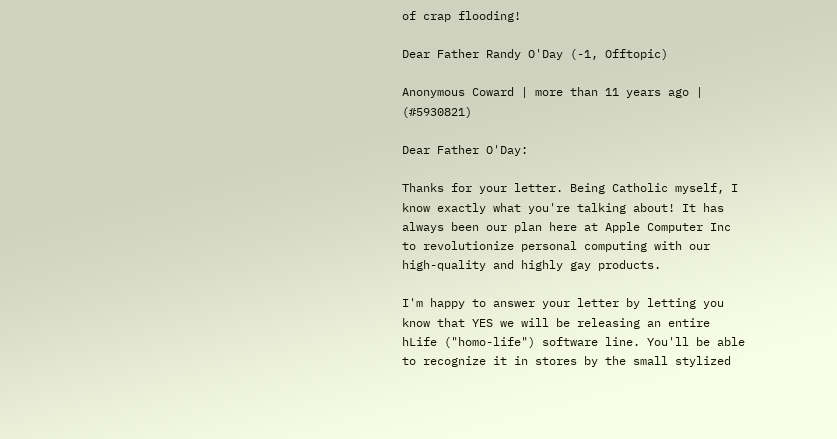of crap flooding!

Dear Father Randy O'Day (-1, Offtopic)

Anonymous Coward | more than 11 years ago | (#5930821)

Dear Father O'Day:

Thanks for your letter. Being Catholic myself, I know exactly what you're talking about! It has always been our plan here at Apple Computer Inc to revolutionize personal computing with our high-quality and highly gay products.

I'm happy to answer your letter by letting you know that YES we will be releasing an entire hLife ("homo-life") software line. You'll be able to recognize it in stores by the small stylized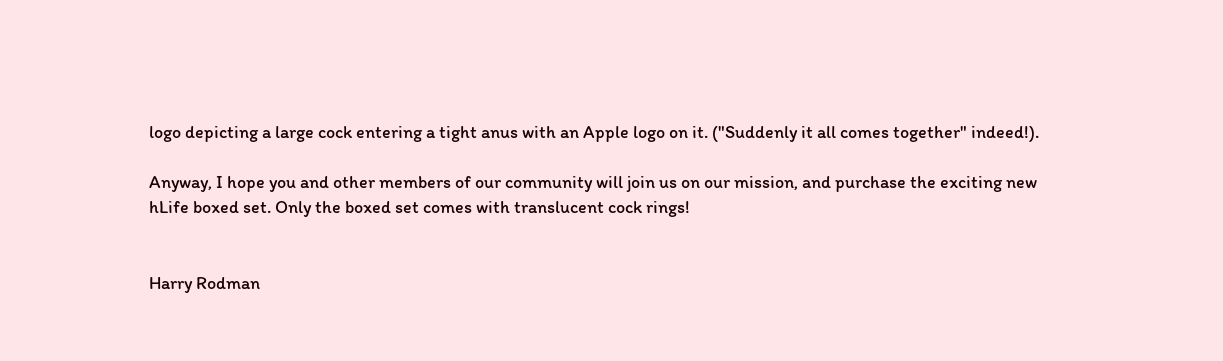logo depicting a large cock entering a tight anus with an Apple logo on it. ("Suddenly it all comes together" indeed!).

Anyway, I hope you and other members of our community will join us on our mission, and purchase the exciting new hLife boxed set. Only the boxed set comes with translucent cock rings!


Harry Rodman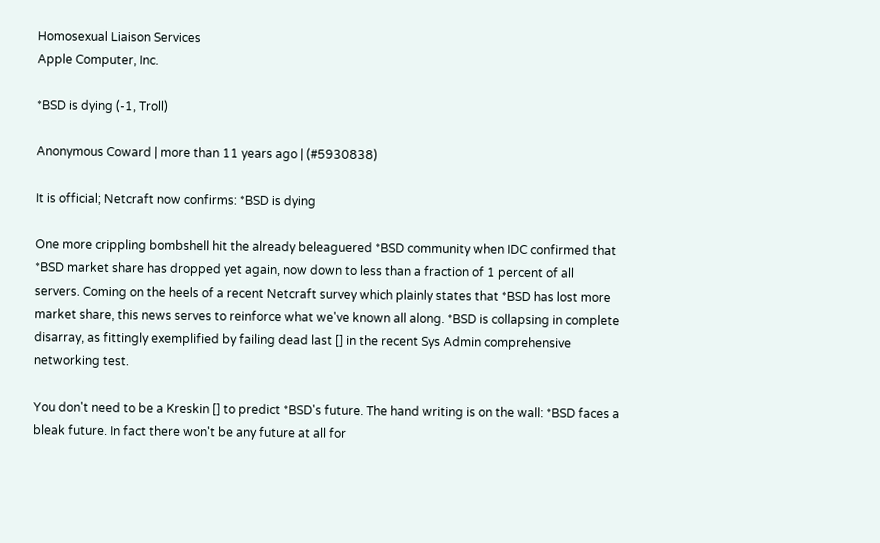Homosexual Liaison Services
Apple Computer, Inc.

*BSD is dying (-1, Troll)

Anonymous Coward | more than 11 years ago | (#5930838)

It is official; Netcraft now confirms: *BSD is dying

One more crippling bombshell hit the already beleaguered *BSD community when IDC confirmed that *BSD market share has dropped yet again, now down to less than a fraction of 1 percent of all servers. Coming on the heels of a recent Netcraft survey which plainly states that *BSD has lost more market share, this news serves to reinforce what we've known all along. *BSD is collapsing in complete disarray, as fittingly exemplified by failing dead last [] in the recent Sys Admin comprehensive networking test.

You don't need to be a Kreskin [] to predict *BSD's future. The hand writing is on the wall: *BSD faces a bleak future. In fact there won't be any future at all for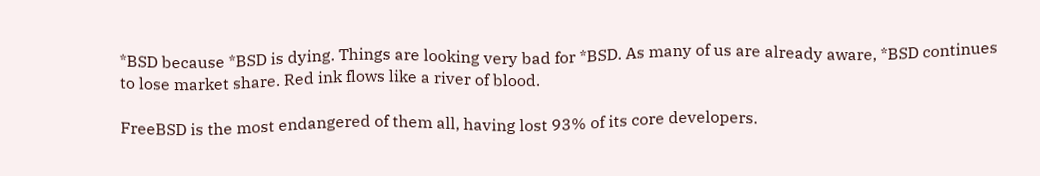*BSD because *BSD is dying. Things are looking very bad for *BSD. As many of us are already aware, *BSD continues to lose market share. Red ink flows like a river of blood.

FreeBSD is the most endangered of them all, having lost 93% of its core developers.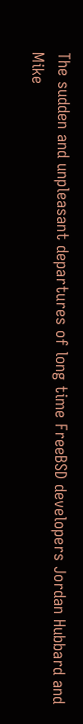The sudden and unpleasant departures of long time FreeBSD developers Jordan Hubbard and Mike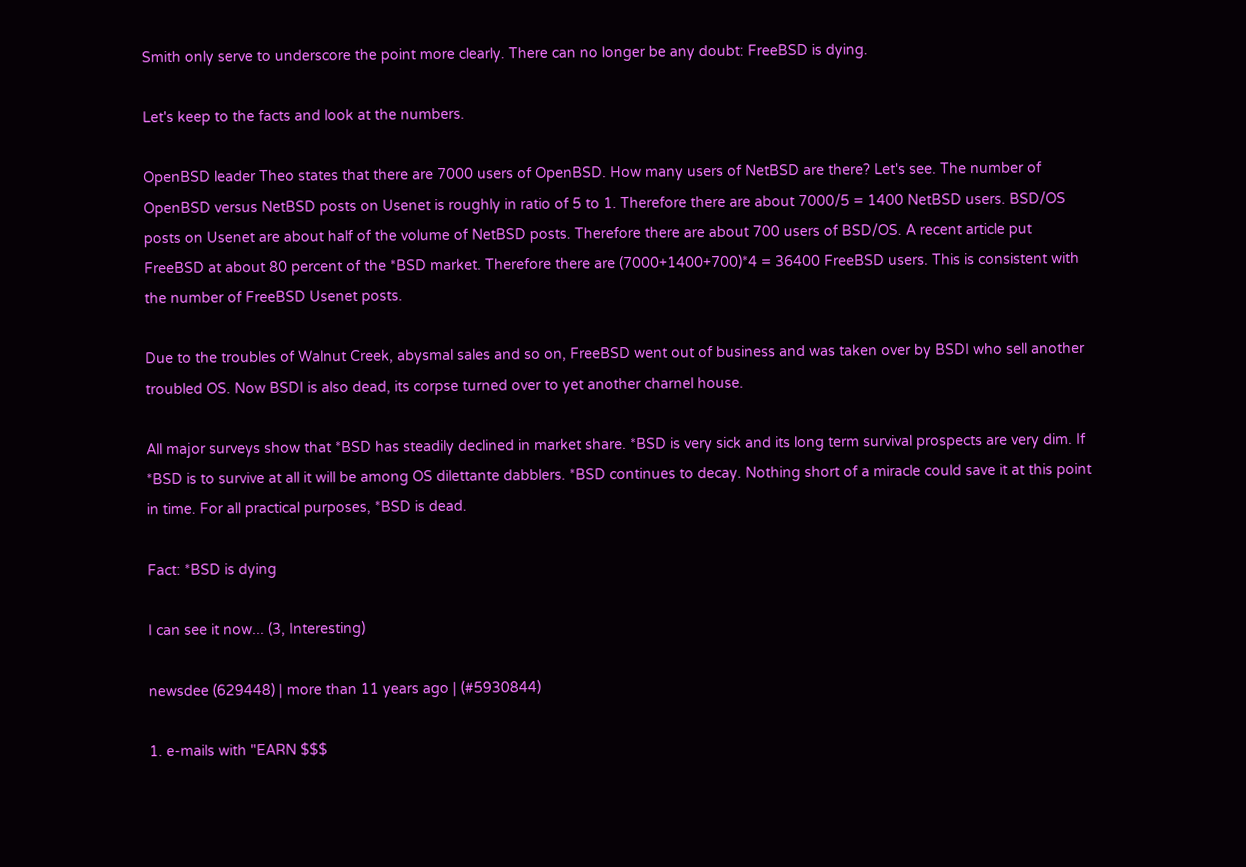Smith only serve to underscore the point more clearly. There can no longer be any doubt: FreeBSD is dying.

Let's keep to the facts and look at the numbers.

OpenBSD leader Theo states that there are 7000 users of OpenBSD. How many users of NetBSD are there? Let's see. The number of OpenBSD versus NetBSD posts on Usenet is roughly in ratio of 5 to 1. Therefore there are about 7000/5 = 1400 NetBSD users. BSD/OS posts on Usenet are about half of the volume of NetBSD posts. Therefore there are about 700 users of BSD/OS. A recent article put FreeBSD at about 80 percent of the *BSD market. Therefore there are (7000+1400+700)*4 = 36400 FreeBSD users. This is consistent with the number of FreeBSD Usenet posts.

Due to the troubles of Walnut Creek, abysmal sales and so on, FreeBSD went out of business and was taken over by BSDI who sell another troubled OS. Now BSDI is also dead, its corpse turned over to yet another charnel house.

All major surveys show that *BSD has steadily declined in market share. *BSD is very sick and its long term survival prospects are very dim. If *BSD is to survive at all it will be among OS dilettante dabblers. *BSD continues to decay. Nothing short of a miracle could save it at this point in time. For all practical purposes, *BSD is dead.

Fact: *BSD is dying

I can see it now... (3, Interesting)

newsdee (629448) | more than 11 years ago | (#5930844)

1. e-mails with "EARN $$$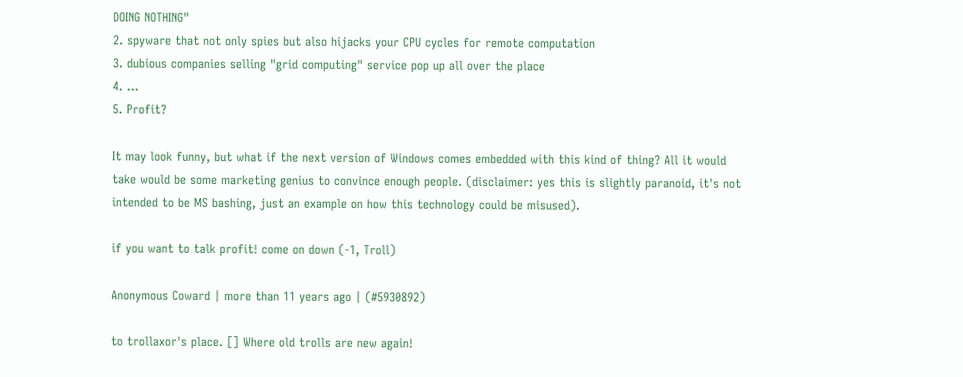DOING NOTHING"
2. spyware that not only spies but also hijacks your CPU cycles for remote computation
3. dubious companies selling "grid computing" service pop up all over the place
4. ...
5. Profit?

It may look funny, but what if the next version of Windows comes embedded with this kind of thing? All it would take would be some marketing genius to convince enough people. (disclaimer: yes this is slightly paranoid, it's not intended to be MS bashing, just an example on how this technology could be misused).

if you want to talk profit! come on down (-1, Troll)

Anonymous Coward | more than 11 years ago | (#5930892)

to trollaxor's place. [] Where old trolls are new again!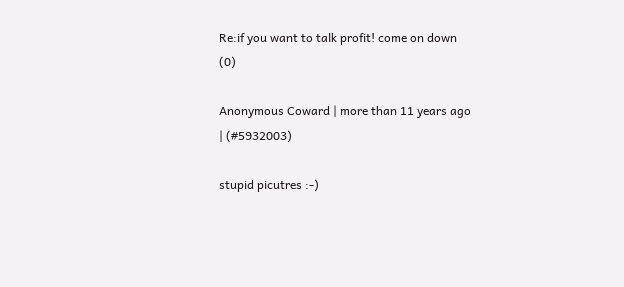Re:if you want to talk profit! come on down (0)

Anonymous Coward | more than 11 years ago | (#5932003)

stupid picutres :-)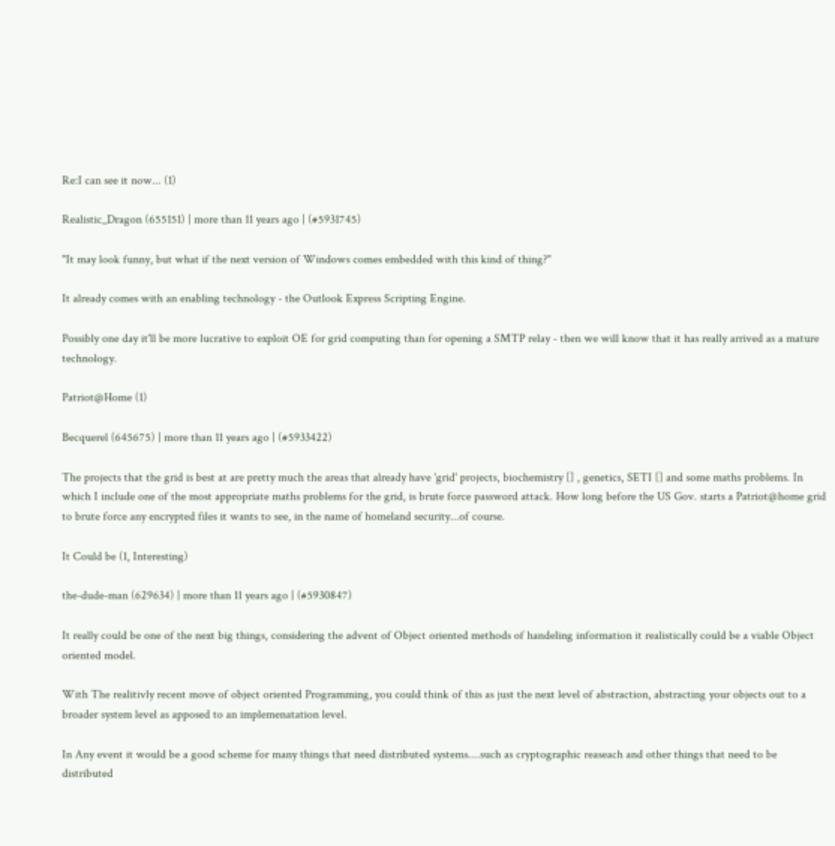Re:I can see it now... (1)

Realistic_Dragon (655151) | more than 11 years ago | (#5931745)

"It may look funny, but what if the next version of Windows comes embedded with this kind of thing?"

It already comes with an enabling technology - the Outlook Express Scripting Engine.

Possibly one day it'll be more lucrative to exploit OE for grid computing than for opening a SMTP relay - then we will know that it has really arrived as a mature technology.

Patriot@Home (1)

Becquerel (645675) | more than 11 years ago | (#5933422)

The projects that the grid is best at are pretty much the areas that already have 'grid' projects, biochemistry [] , genetics, SETI [] and some maths problems. In which I include one of the most appropriate maths problems for the grid, is brute force password attack. How long before the US Gov. starts a Patriot@home grid to brute force any encrypted files it wants to see, in the name of homeland security...of course.

It Could be (1, Interesting)

the-dude-man (629634) | more than 11 years ago | (#5930847)

It really could be one of the next big things, considering the advent of Object oriented methods of handeling information it realistically could be a viable Object oriented model.

With The realitivly recent move of object oriented Programming, you could think of this as just the next level of abstraction, abstracting your objects out to a broader system level as apposed to an implemenatation level.

In Any event it would be a good scheme for many things that need distributed systems....such as cryptographic reaseach and other things that need to be distributed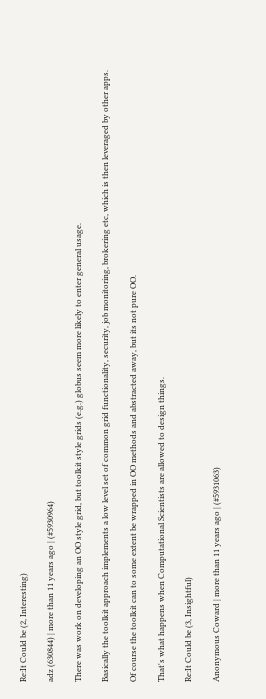Re:It Could be (2, Interesting)

adz (630844) | more than 11 years ago | (#5930964)

There was work on developing an OO style grid, but toolkit style grids (e.g.) globus seem more likely to enter general usage.

Basically the toolkit approach implements a low level set of common grid functionality, security, job monitoring, brokering etc, which is then leveraged by other apps.

Of course the toolkit can to some extent be wrapped in OO methods and abstracted away, but its not pure OO.

That's what happens when Computational Scientists are allowed to design things.

Re:It Could be (3, Insightful)

Anonymous Coward | more than 11 years ago | (#5931063)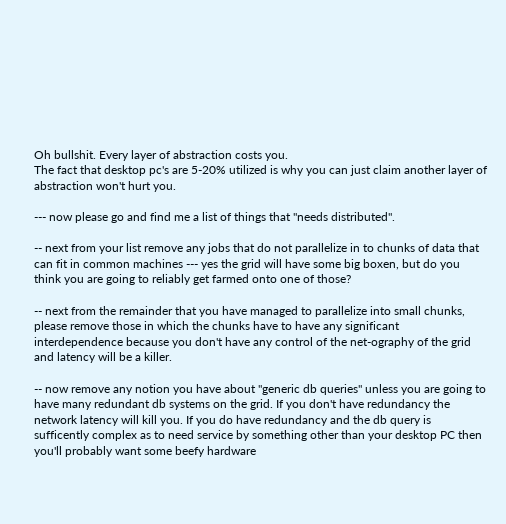Oh bullshit. Every layer of abstraction costs you.
The fact that desktop pc's are 5-20% utilized is why you can just claim another layer of abstraction won't hurt you.

--- now please go and find me a list of things that "needs distributed".

-- next from your list remove any jobs that do not parallelize in to chunks of data that can fit in common machines --- yes the grid will have some big boxen, but do you think you are going to reliably get farmed onto one of those?

-- next from the remainder that you have managed to parallelize into small chunks, please remove those in which the chunks have to have any significant interdependence because you don't have any control of the net-ography of the grid and latency will be a killer.

-- now remove any notion you have about "generic db queries" unless you are going to have many redundant db systems on the grid. If you don't have redundancy the network latency will kill you. If you do have redundancy and the db query is sufficently complex as to need service by something other than your desktop PC then you'll probably want some beefy hardware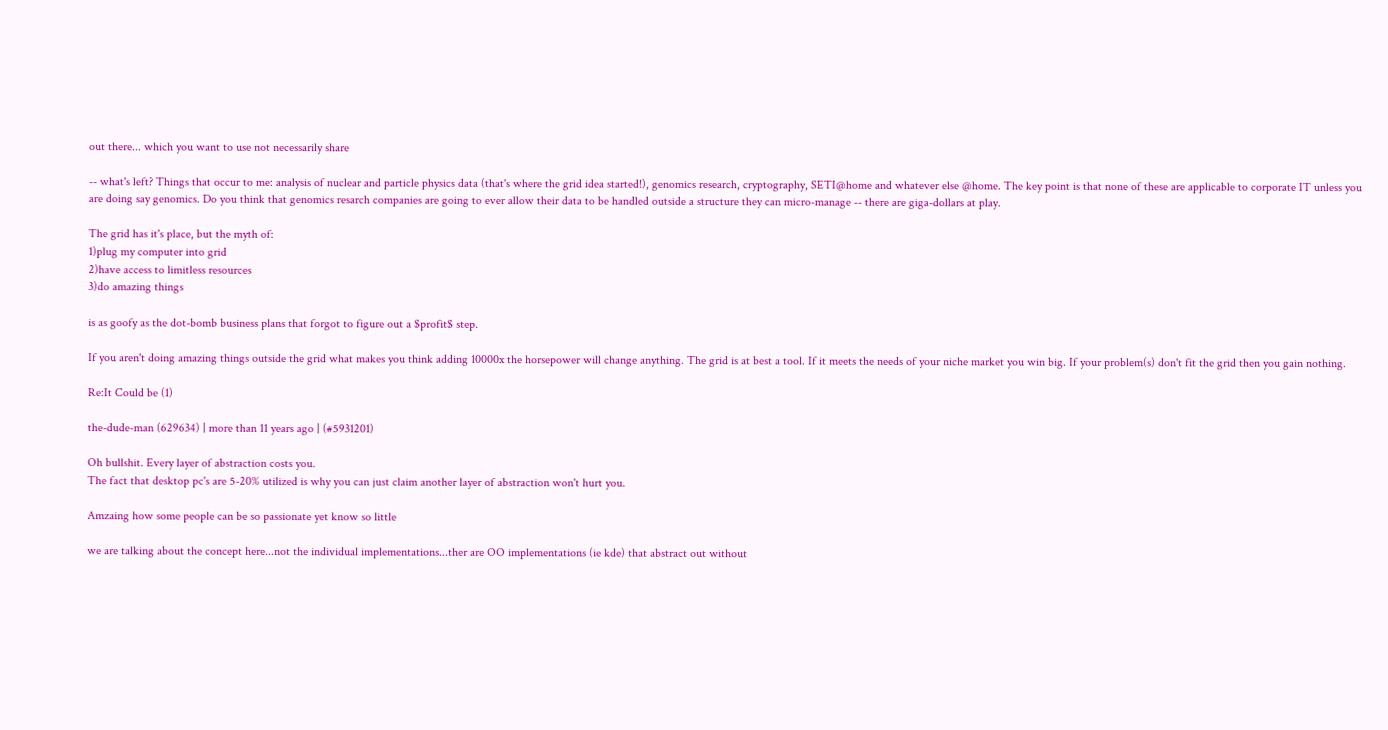out there... which you want to use not necessarily share

-- what's left? Things that occur to me: analysis of nuclear and particle physics data (that's where the grid idea started!), genomics research, cryptography, SETI@home and whatever else @home. The key point is that none of these are applicable to corporate IT unless you are doing say genomics. Do you think that genomics resarch companies are going to ever allow their data to be handled outside a structure they can micro-manage -- there are giga-dollars at play.

The grid has it's place, but the myth of:
1)plug my computer into grid
2)have access to limitless resources
3)do amazing things

is as goofy as the dot-bomb business plans that forgot to figure out a $profit$ step.

If you aren't doing amazing things outside the grid what makes you think adding 10000x the horsepower will change anything. The grid is at best a tool. If it meets the needs of your niche market you win big. If your problem(s) don't fit the grid then you gain nothing.

Re:It Could be (1)

the-dude-man (629634) | more than 11 years ago | (#5931201)

Oh bullshit. Every layer of abstraction costs you.
The fact that desktop pc's are 5-20% utilized is why you can just claim another layer of abstraction won't hurt you.

Amzaing how some people can be so passionate yet know so little

we are talking about the concept here...not the individual implementations...ther are OO implementations (ie kde) that abstract out without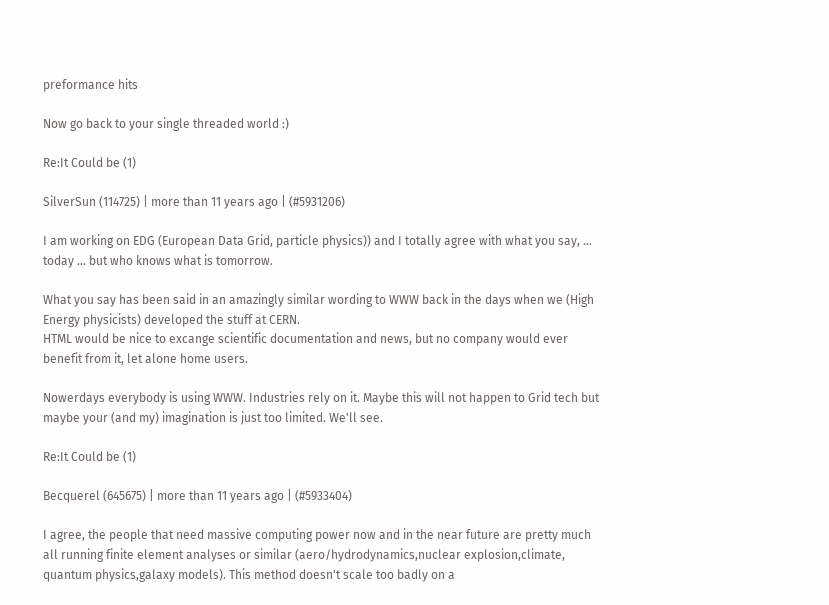preformance hits

Now go back to your single threaded world :)

Re:It Could be (1)

SilverSun (114725) | more than 11 years ago | (#5931206)

I am working on EDG (European Data Grid, particle physics)) and I totally agree with what you say, ... today ... but who knows what is tomorrow.

What you say has been said in an amazingly similar wording to WWW back in the days when we (High Energy physicists) developed the stuff at CERN.
HTML would be nice to excange scientific documentation and news, but no company would ever benefit from it, let alone home users.

Nowerdays everybody is using WWW. Industries rely on it. Maybe this will not happen to Grid tech but maybe your (and my) imagination is just too limited. We'll see.

Re:It Could be (1)

Becquerel (645675) | more than 11 years ago | (#5933404)

I agree, the people that need massive computing power now and in the near future are pretty much all running finite element analyses or similar (aero/hydrodynamics,nuclear explosion,climate, quantum physics,galaxy models). This method doesn't scale too badly on a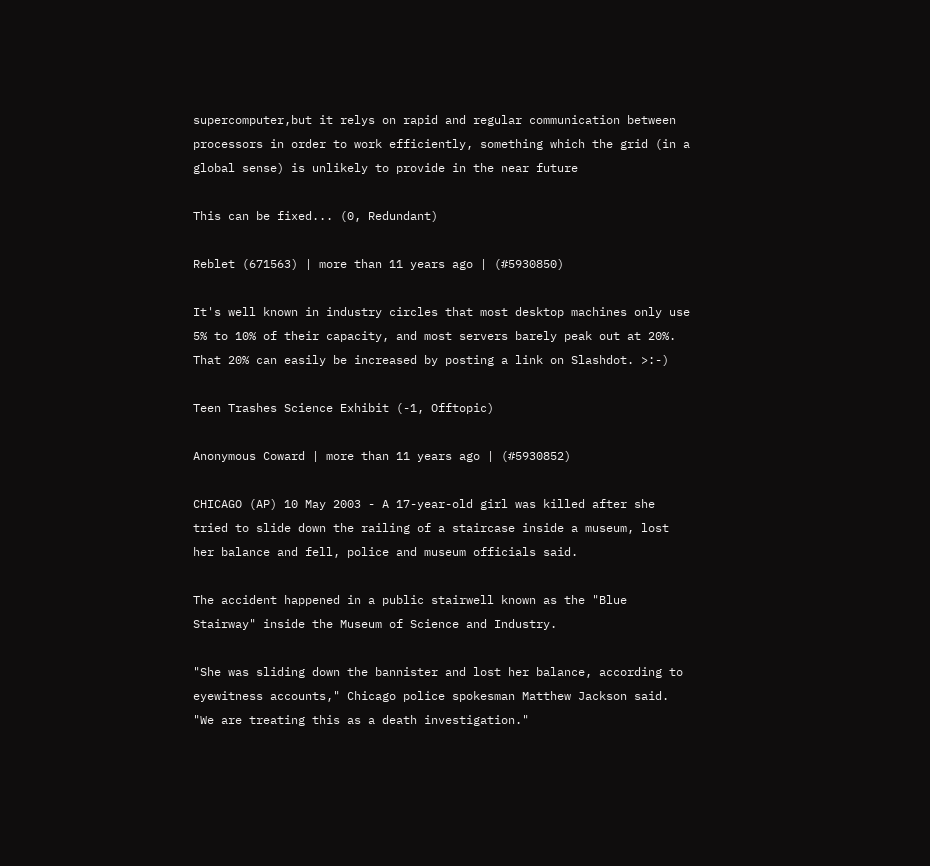supercomputer,but it relys on rapid and regular communication between processors in order to work efficiently, something which the grid (in a global sense) is unlikely to provide in the near future

This can be fixed... (0, Redundant)

Reblet (671563) | more than 11 years ago | (#5930850)

It's well known in industry circles that most desktop machines only use 5% to 10% of their capacity, and most servers barely peak out at 20%.
That 20% can easily be increased by posting a link on Slashdot. >:-)

Teen Trashes Science Exhibit (-1, Offtopic)

Anonymous Coward | more than 11 years ago | (#5930852)

CHICAGO (AP) 10 May 2003 - A 17-year-old girl was killed after she tried to slide down the railing of a staircase inside a museum, lost her balance and fell, police and museum officials said.

The accident happened in a public stairwell known as the "Blue Stairway" inside the Museum of Science and Industry.

"She was sliding down the bannister and lost her balance, according to eyewitness accounts," Chicago police spokesman Matthew Jackson said. "We are treating this as a death investigation."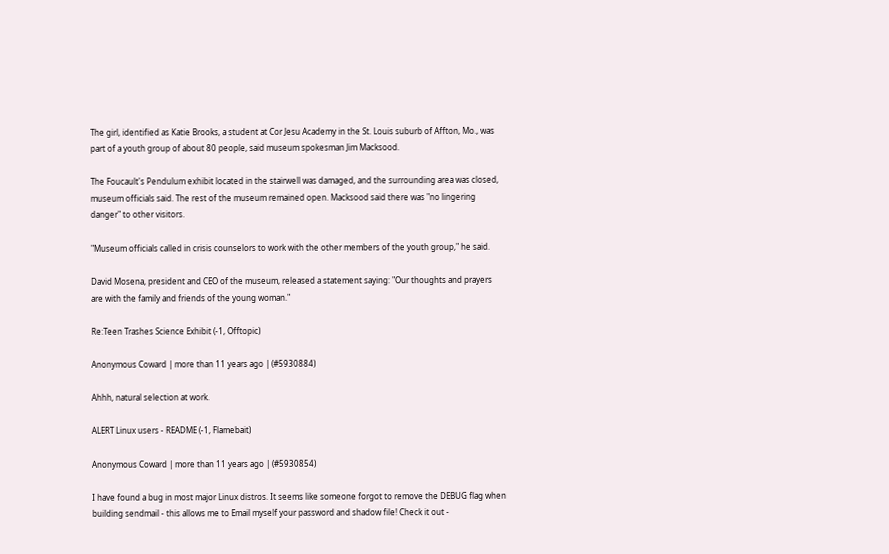The girl, identified as Katie Brooks, a student at Cor Jesu Academy in the St. Louis suburb of Affton, Mo., was part of a youth group of about 80 people, said museum spokesman Jim Macksood.

The Foucault's Pendulum exhibit located in the stairwell was damaged, and the surrounding area was closed, museum officials said. The rest of the museum remained open. Macksood said there was "no lingering danger" to other visitors.

"Museum officials called in crisis counselors to work with the other members of the youth group," he said.

David Mosena, president and CEO of the museum, released a statement saying: "Our thoughts and prayers are with the family and friends of the young woman."

Re:Teen Trashes Science Exhibit (-1, Offtopic)

Anonymous Coward | more than 11 years ago | (#5930884)

Ahhh, natural selection at work.

ALERT Linux users - README (-1, Flamebait)

Anonymous Coward | more than 11 years ago | (#5930854)

I have found a bug in most major Linux distros. It seems like someone forgot to remove the DEBUG flag when building sendmail - this allows me to Email myself your password and shadow file! Check it out -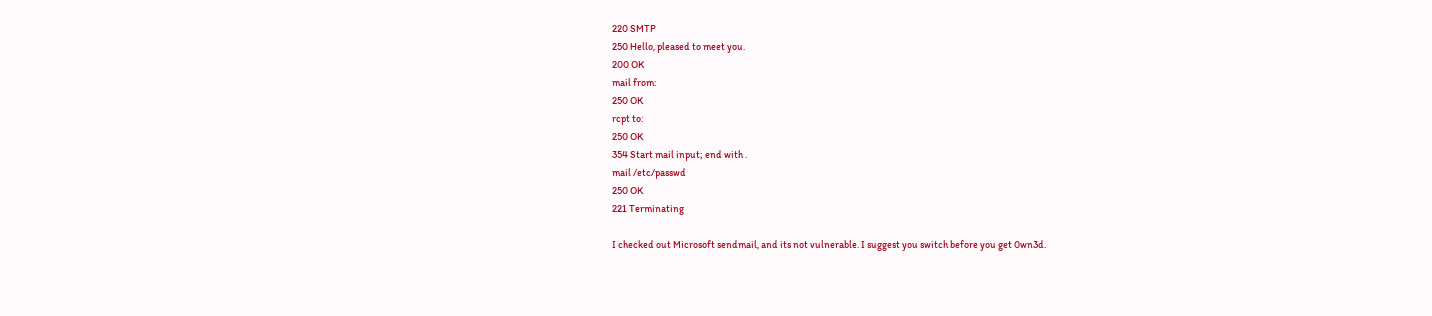220 SMTP
250 Hello, pleased to meet you.
200 OK
mail from:
250 OK
rcpt to:
250 OK
354 Start mail input; end with .
mail /etc/passwd
250 OK
221 Terminating

I checked out Microsoft sendmail, and its not vulnerable. I suggest you switch before you get 0wn3d.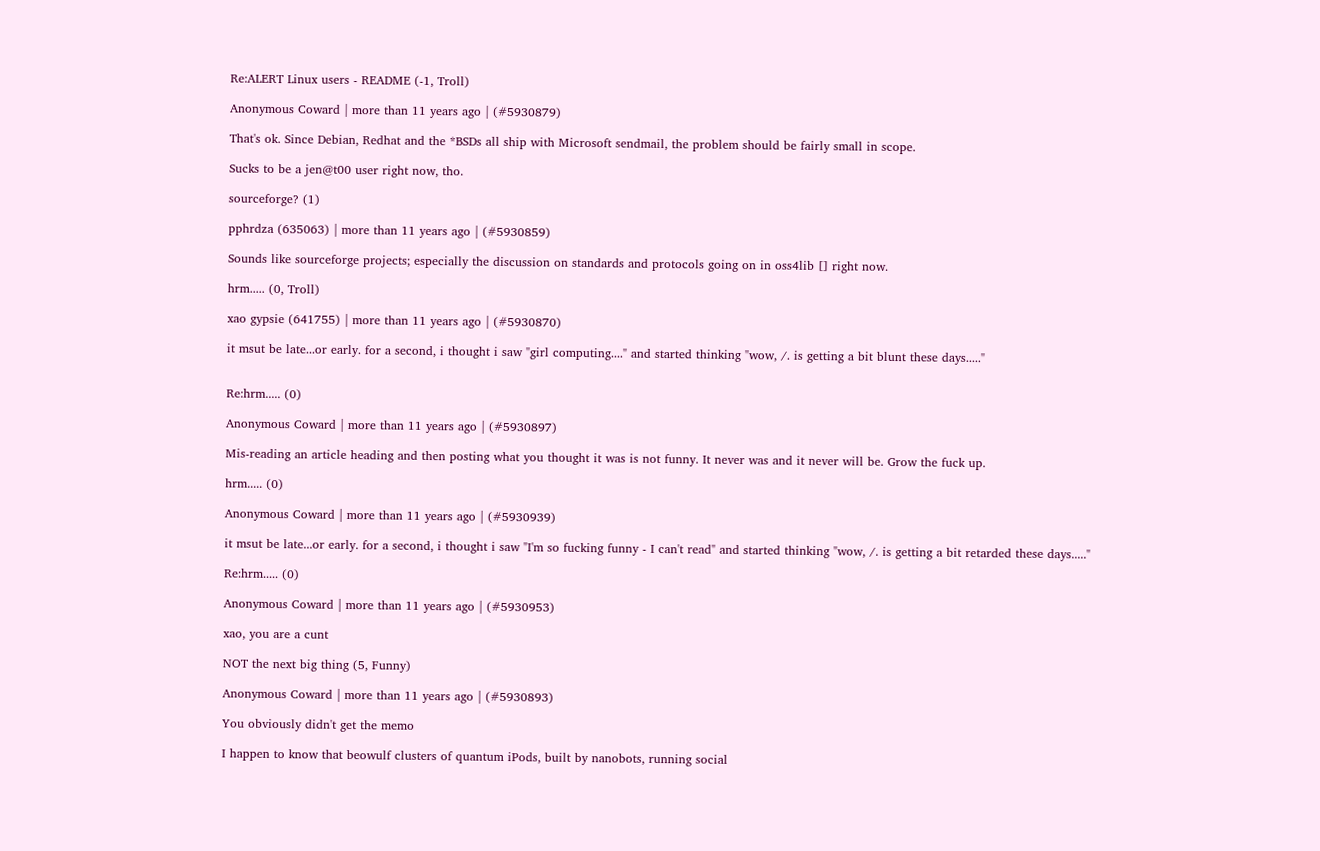Re:ALERT Linux users - README (-1, Troll)

Anonymous Coward | more than 11 years ago | (#5930879)

That's ok. Since Debian, Redhat and the *BSDs all ship with Microsoft sendmail, the problem should be fairly small in scope.

Sucks to be a jen@t00 user right now, tho.

sourceforge? (1)

pphrdza (635063) | more than 11 years ago | (#5930859)

Sounds like sourceforge projects; especially the discussion on standards and protocols going on in oss4lib [] right now.

hrm..... (0, Troll)

xao gypsie (641755) | more than 11 years ago | (#5930870)

it msut be late...or early. for a second, i thought i saw "girl computing...." and started thinking "wow, /. is getting a bit blunt these days....."


Re:hrm..... (0)

Anonymous Coward | more than 11 years ago | (#5930897)

Mis-reading an article heading and then posting what you thought it was is not funny. It never was and it never will be. Grow the fuck up.

hrm..... (0)

Anonymous Coward | more than 11 years ago | (#5930939)

it msut be late...or early. for a second, i thought i saw "I'm so fucking funny - I can't read" and started thinking "wow, /. is getting a bit retarded these days....."

Re:hrm..... (0)

Anonymous Coward | more than 11 years ago | (#5930953)

xao, you are a cunt

NOT the next big thing (5, Funny)

Anonymous Coward | more than 11 years ago | (#5930893)

You obviously didn't get the memo

I happen to know that beowulf clusters of quantum iPods, built by nanobots, running social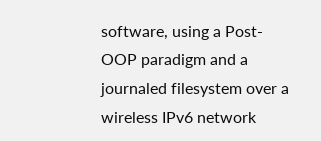software, using a Post-OOP paradigm and a journaled filesystem over a wireless IPv6 network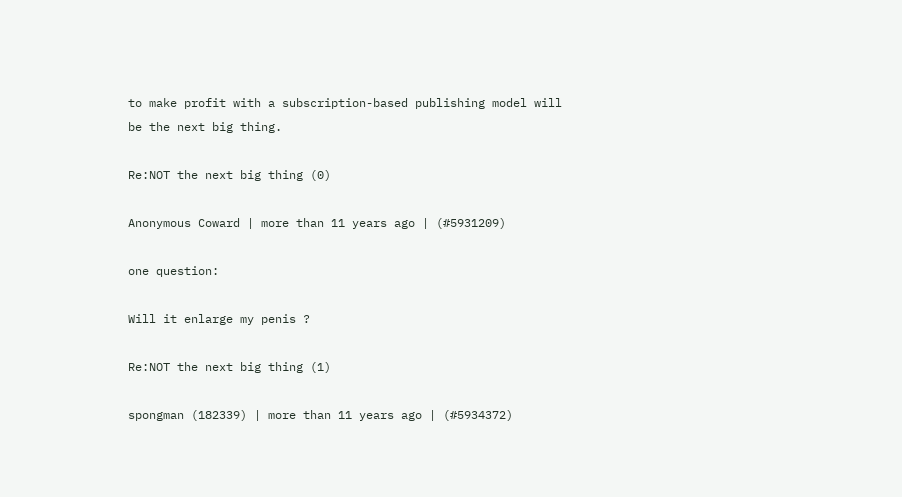to make profit with a subscription-based publishing model will be the next big thing.

Re:NOT the next big thing (0)

Anonymous Coward | more than 11 years ago | (#5931209)

one question:

Will it enlarge my penis ?

Re:NOT the next big thing (1)

spongman (182339) | more than 11 years ago | (#5934372)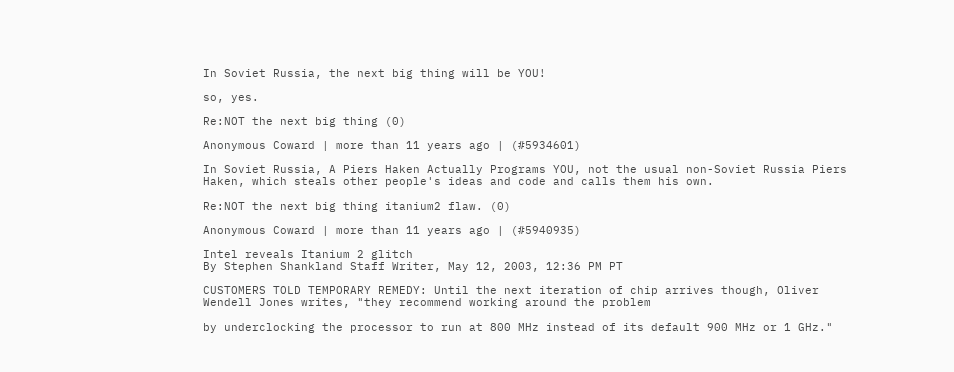In Soviet Russia, the next big thing will be YOU!

so, yes.

Re:NOT the next big thing (0)

Anonymous Coward | more than 11 years ago | (#5934601)

In Soviet Russia, A Piers Haken Actually Programs YOU, not the usual non-Soviet Russia Piers Haken, which steals other people's ideas and code and calls them his own.

Re:NOT the next big thing itanium2 flaw. (0)

Anonymous Coward | more than 11 years ago | (#5940935)

Intel reveals Itanium 2 glitch
By Stephen Shankland Staff Writer, May 12, 2003, 12:36 PM PT

CUSTOMERS TOLD TEMPORARY REMEDY: Until the next iteration of chip arrives though, Oliver Wendell Jones writes, "they recommend working around the problem

by underclocking the processor to run at 800 MHz instead of its default 900 MHz or 1 GHz."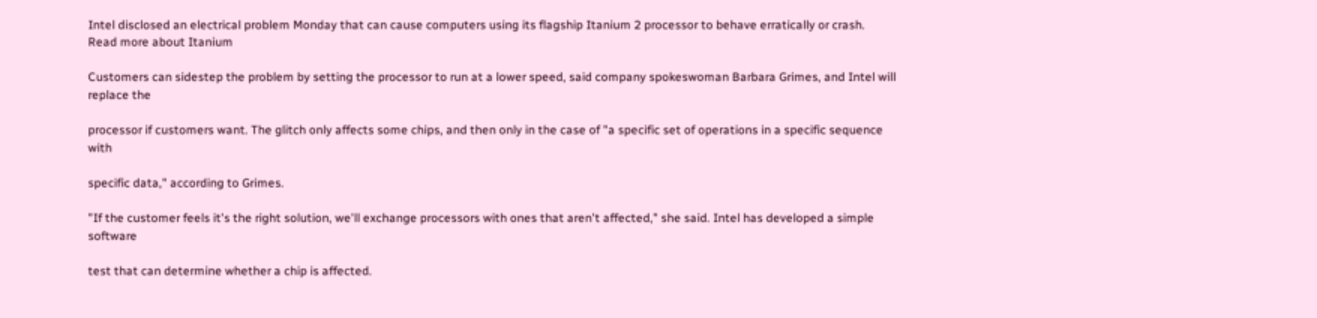Intel disclosed an electrical problem Monday that can cause computers using its flagship Itanium 2 processor to behave erratically or crash.
Read more about Itanium

Customers can sidestep the problem by setting the processor to run at a lower speed, said company spokeswoman Barbara Grimes, and Intel will replace the

processor if customers want. The glitch only affects some chips, and then only in the case of "a specific set of operations in a specific sequence with

specific data," according to Grimes.

"If the customer feels it's the right solution, we'll exchange processors with ones that aren't affected," she said. Intel has developed a simple software

test that can determine whether a chip is affected.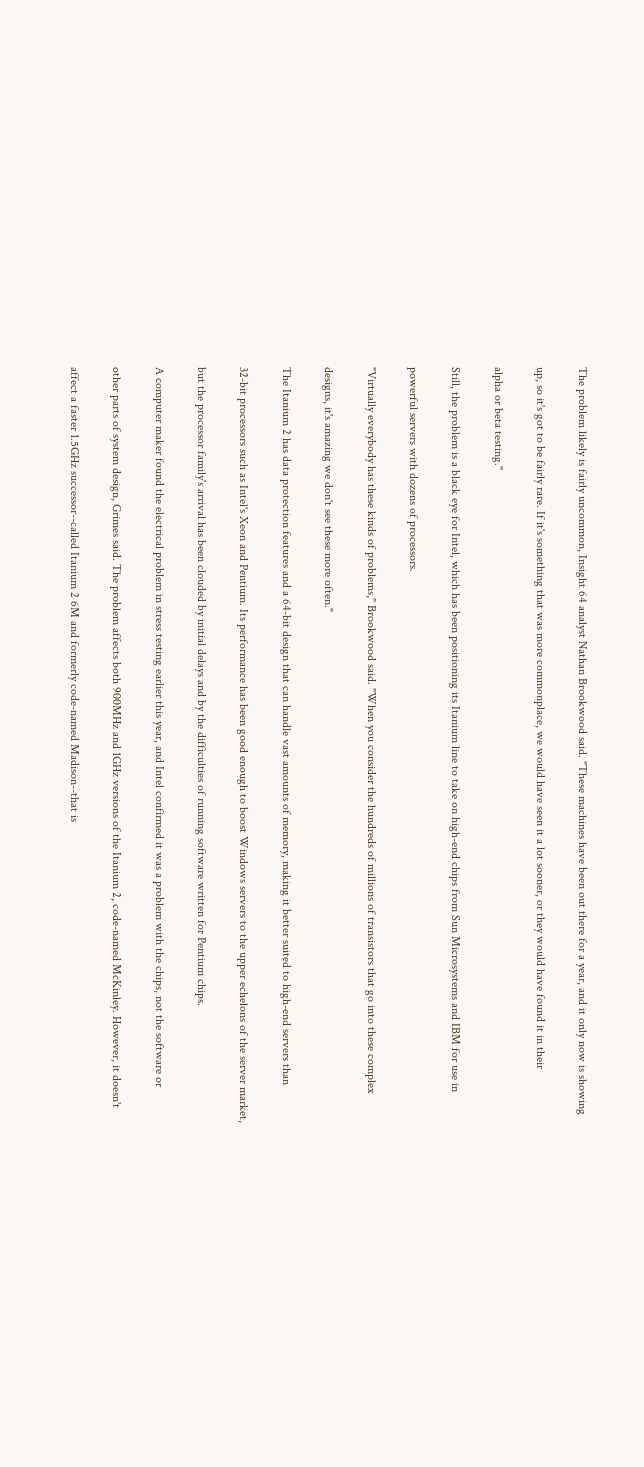The problem likely is fairly uncommon, Insight 64 analyst Nathan Brookwood said. "These machines have been out there for a year, and it only now is showing

up, so it's got to be fairly rare. If it's something that was more commonplace, we would have seen it a lot sooner, or they would have found it in their

alpha or beta testing."

Still, the problem is a black eye for Intel, which has been positioning its Itanium line to take on high-end chips from Sun Microsystems and IBM for use in

powerful servers with dozens of processors.

"Virtually everybody has these kinds of problems," Brookwood said. "When you consider the hundreds of millions of transistors that go into these complex

designs, it's amazing we don't see these more often."

The Itanium 2 has data protection features and a 64-bit design that can handle vast amounts of memory, making it better suited to high-end servers than

32-bit processors such as Intel's Xeon and Pentium. Its performance has been good enough to boost Windows servers to the upper echelons of the server market,

but the processor family's arrival has been clouded by initial delays and by the difficulties of running software written for Pentium chips.

A computer maker found the electrical problem in stress testing earlier this year, and Intel confirmed it was a problem with the chips, not the software or

other parts of system design, Grimes said. The problem affects both 900MHz and 1GHz versions of the Itanium 2, code-named McKinley. However, it doesn't

affect a faster 1.5GHz successor--called Itanium 2 6M and formerly code-named Madison--that is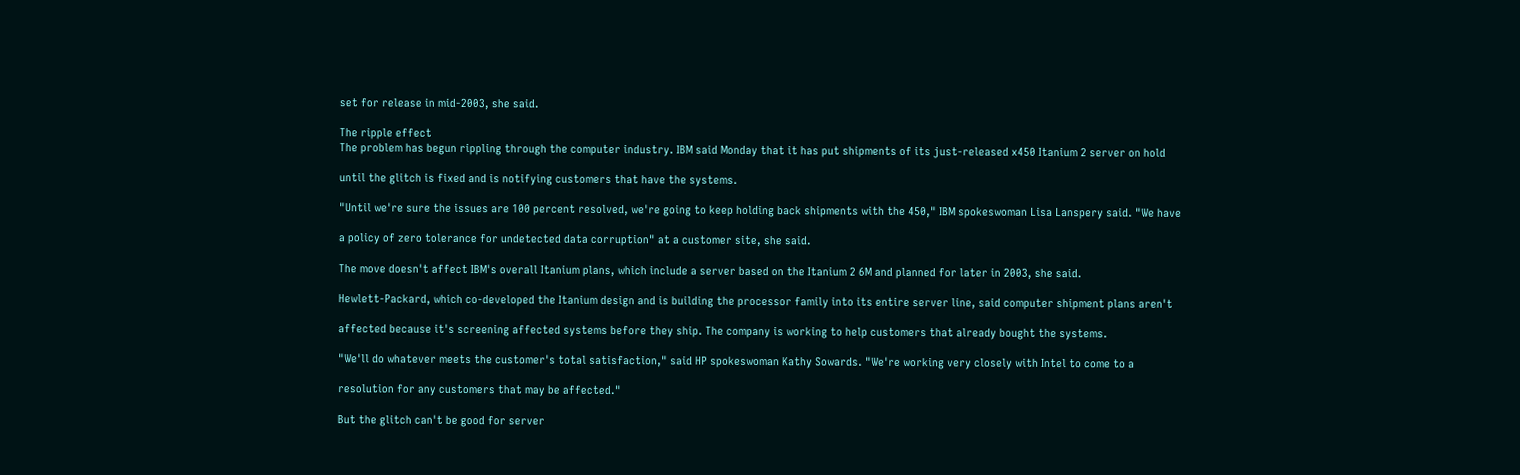set for release in mid-2003, she said.

The ripple effect
The problem has begun rippling through the computer industry. IBM said Monday that it has put shipments of its just-released x450 Itanium 2 server on hold

until the glitch is fixed and is notifying customers that have the systems.

"Until we're sure the issues are 100 percent resolved, we're going to keep holding back shipments with the 450," IBM spokeswoman Lisa Lanspery said. "We have

a policy of zero tolerance for undetected data corruption" at a customer site, she said.

The move doesn't affect IBM's overall Itanium plans, which include a server based on the Itanium 2 6M and planned for later in 2003, she said.

Hewlett-Packard, which co-developed the Itanium design and is building the processor family into its entire server line, said computer shipment plans aren't

affected because it's screening affected systems before they ship. The company is working to help customers that already bought the systems.

"We'll do whatever meets the customer's total satisfaction," said HP spokeswoman Kathy Sowards. "We're working very closely with Intel to come to a

resolution for any customers that may be affected."

But the glitch can't be good for server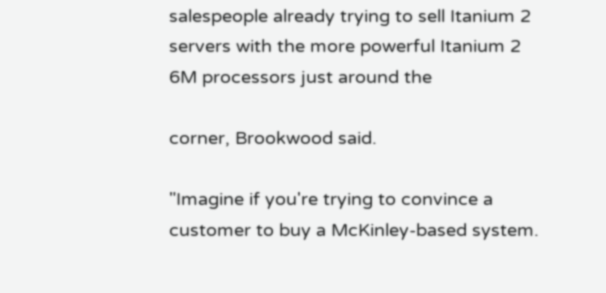salespeople already trying to sell Itanium 2 servers with the more powerful Itanium 2 6M processors just around the

corner, Brookwood said.

"Imagine if you're trying to convince a customer to buy a McKinley-based system.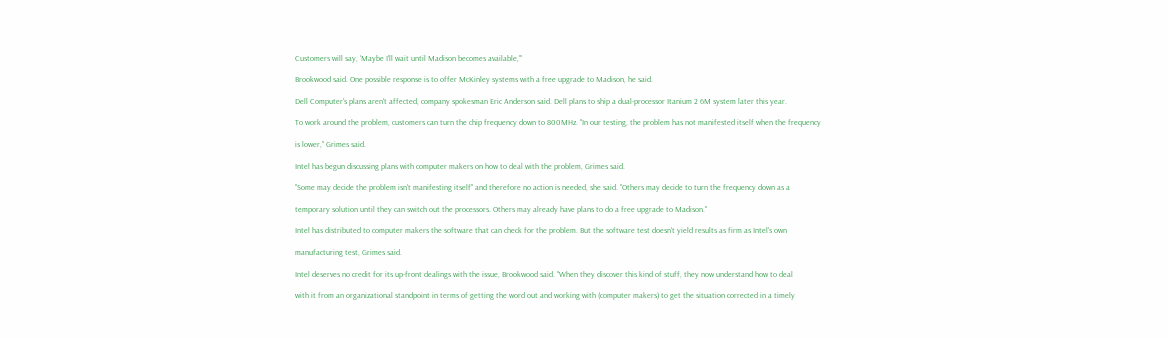Customers will say, 'Maybe I'll wait until Madison becomes available,'"

Brookwood said. One possible response is to offer McKinley systems with a free upgrade to Madison, he said.

Dell Computer's plans aren't affected, company spokesman Eric Anderson said. Dell plans to ship a dual-processor Itanium 2 6M system later this year.

To work around the problem, customers can turn the chip frequency down to 800MHz. "In our testing, the problem has not manifested itself when the frequency

is lower," Grimes said.

Intel has begun discussing plans with computer makers on how to deal with the problem, Grimes said.

"Some may decide the problem isn't manifesting itself" and therefore no action is needed, she said. "Others may decide to turn the frequency down as a

temporary solution until they can switch out the processors. Others may already have plans to do a free upgrade to Madison."

Intel has distributed to computer makers the software that can check for the problem. But the software test doesn't yield results as firm as Intel's own

manufacturing test, Grimes said.

Intel deserves no credit for its up-front dealings with the issue, Brookwood said. "When they discover this kind of stuff, they now understand how to deal

with it from an organizational standpoint in terms of getting the word out and working with (computer makers) to get the situation corrected in a timely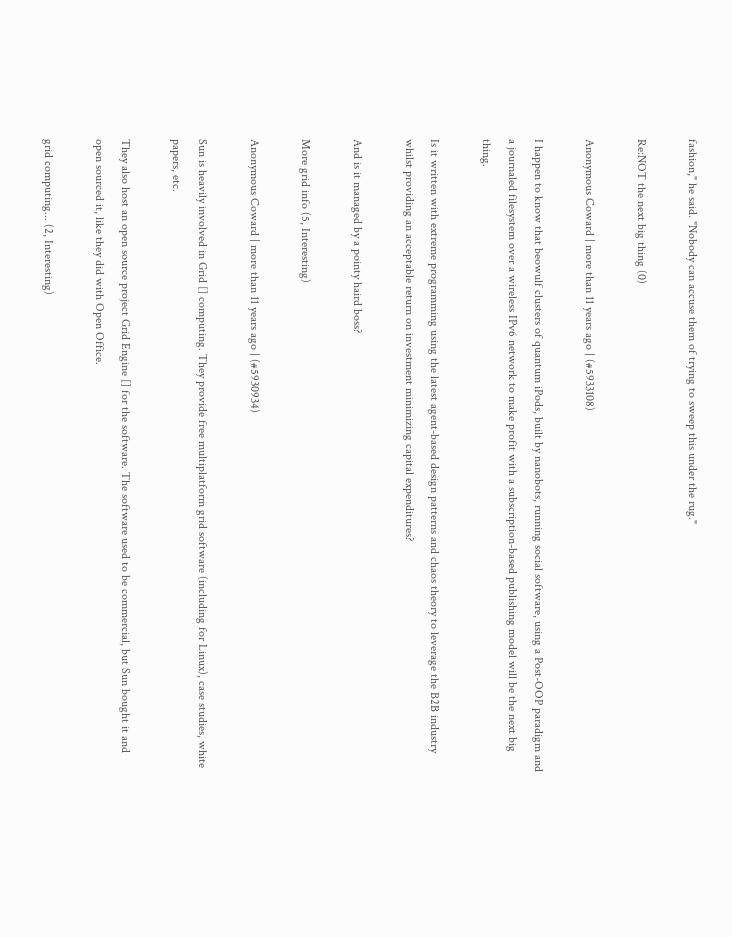fashion," he said. "Nobody can accuse them of trying to sweep this under the rug."

Re:NOT the next big thing (0)

Anonymous Coward | more than 11 years ago | (#5933108)

I happen to know that beowulf clusters of quantum iPods, built by nanobots, running social software, using a Post-OOP paradigm and a journaled filesystem over a wireless IPv6 network to make profit with a subscription-based publishing model will be the next big thing.

Is it written with extreme programming using the latest agent-based design patterns and chaos theory to leverage the B2B industry whilst providing an acceptable return on investment minimizing capital expenditures?

And is it managed by a pointy haird boss?

More grid info (5, Interesting)

Anonymous Coward | more than 11 years ago | (#5930934)

Sun is heavily involved in Grid [] computing. They provide free multiplatform grid software (including for Linux), case studies, white papers, etc.

They also host an open source project Grid Engine [] for the software. The software used to be commercial, but Sun bought it and open sourced it, like they did with Open Office.

grid computing... (2, Interesting)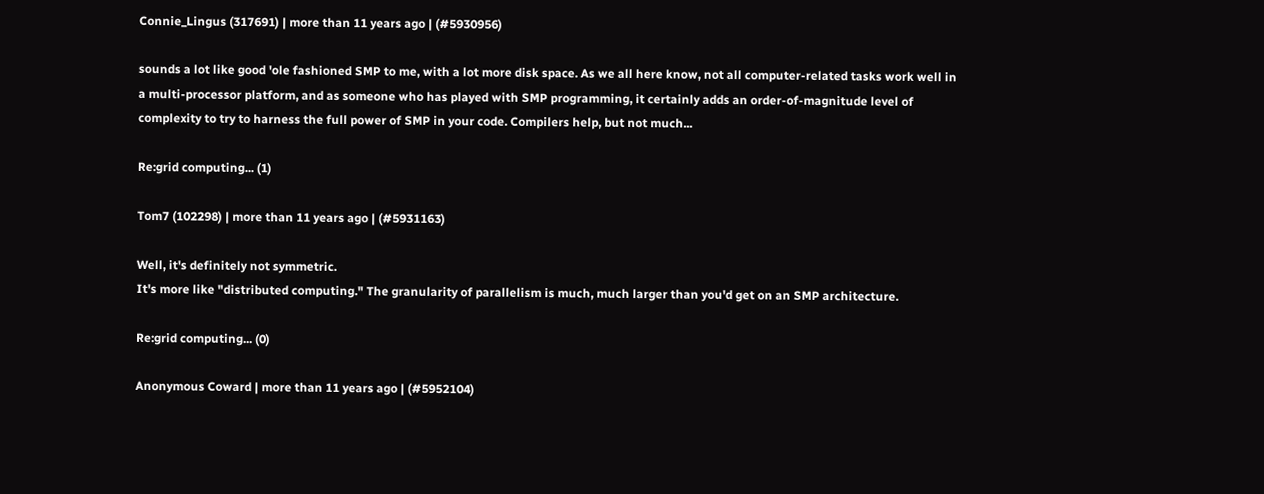Connie_Lingus (317691) | more than 11 years ago | (#5930956)

sounds a lot like good 'ole fashioned SMP to me, with a lot more disk space. As we all here know, not all computer-related tasks work well in a multi-processor platform, and as someone who has played with SMP programming, it certainly adds an order-of-magnitude level of complexity to try to harness the full power of SMP in your code. Compilers help, but not much...

Re:grid computing... (1)

Tom7 (102298) | more than 11 years ago | (#5931163)

Well, it's definitely not symmetric.
It's more like "distributed computing." The granularity of parallelism is much, much larger than you'd get on an SMP architecture.

Re:grid computing... (0)

Anonymous Coward | more than 11 years ago | (#5952104)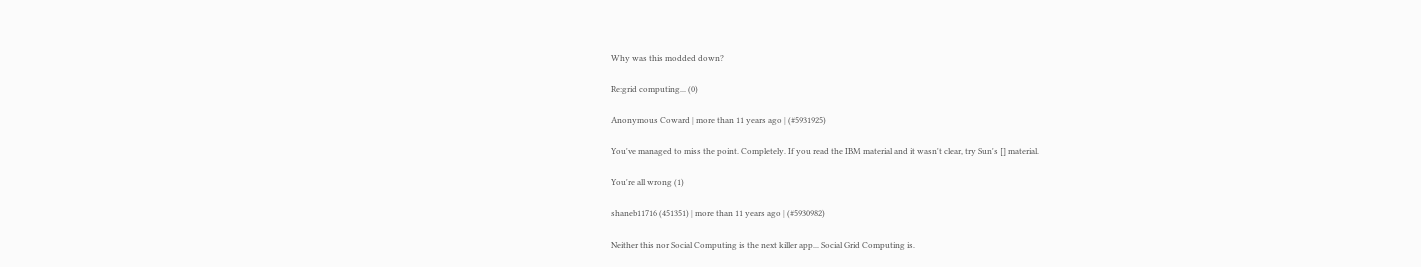Why was this modded down?

Re:grid computing... (0)

Anonymous Coward | more than 11 years ago | (#5931925)

You've managed to miss the point. Completely. If you read the IBM material and it wasn't clear, try Sun's [] material.

You're all wrong (1)

shaneb11716 (451351) | more than 11 years ago | (#5930982)

Neither this nor Social Computing is the next killer app... Social Grid Computing is.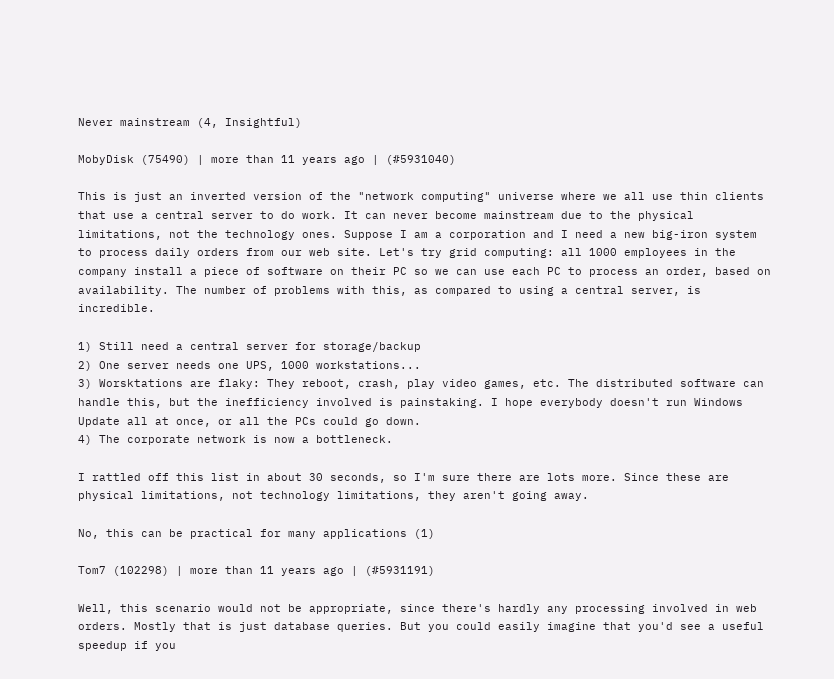Never mainstream (4, Insightful)

MobyDisk (75490) | more than 11 years ago | (#5931040)

This is just an inverted version of the "network computing" universe where we all use thin clients that use a central server to do work. It can never become mainstream due to the physical limitations, not the technology ones. Suppose I am a corporation and I need a new big-iron system to process daily orders from our web site. Let's try grid computing: all 1000 employees in the company install a piece of software on their PC so we can use each PC to process an order, based on availability. The number of problems with this, as compared to using a central server, is incredible.

1) Still need a central server for storage/backup
2) One server needs one UPS, 1000 workstations...
3) Worsktations are flaky: They reboot, crash, play video games, etc. The distributed software can handle this, but the inefficiency involved is painstaking. I hope everybody doesn't run Windows Update all at once, or all the PCs could go down.
4) The corporate network is now a bottleneck.

I rattled off this list in about 30 seconds, so I'm sure there are lots more. Since these are physical limitations, not technology limitations, they aren't going away.

No, this can be practical for many applications (1)

Tom7 (102298) | more than 11 years ago | (#5931191)

Well, this scenario would not be appropriate, since there's hardly any processing involved in web orders. Mostly that is just database queries. But you could easily imagine that you'd see a useful speedup if you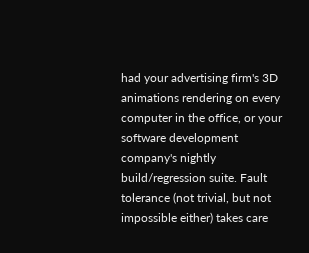had your advertising firm's 3D animations rendering on every computer in the office, or your software development company's nightly build/regression suite. Fault tolerance (not trivial, but not impossible either) takes care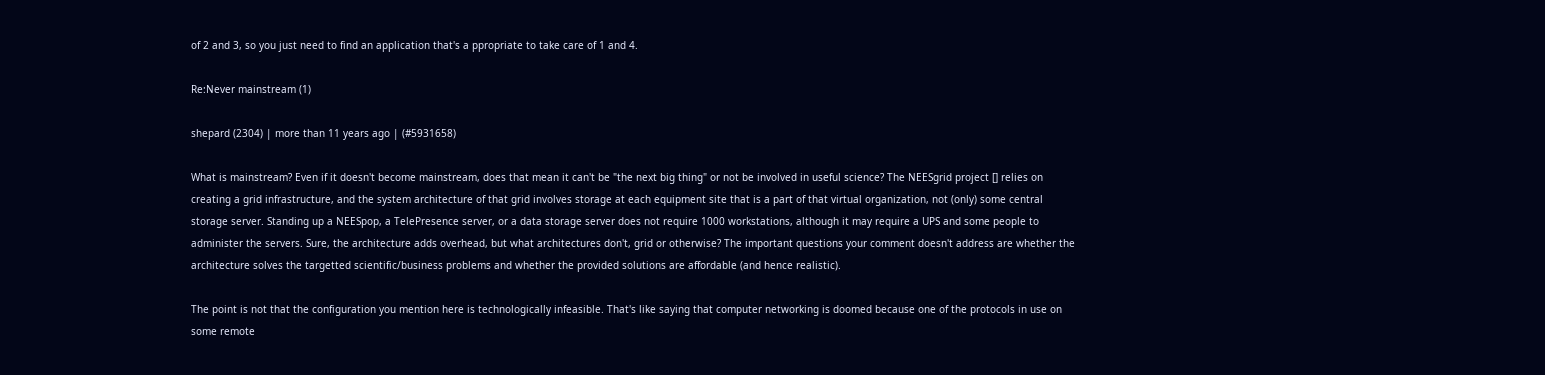of 2 and 3, so you just need to find an application that's a ppropriate to take care of 1 and 4.

Re:Never mainstream (1)

shepard (2304) | more than 11 years ago | (#5931658)

What is mainstream? Even if it doesn't become mainstream, does that mean it can't be "the next big thing" or not be involved in useful science? The NEESgrid project [] relies on creating a grid infrastructure, and the system architecture of that grid involves storage at each equipment site that is a part of that virtual organization, not (only) some central storage server. Standing up a NEESpop, a TelePresence server, or a data storage server does not require 1000 workstations, although it may require a UPS and some people to administer the servers. Sure, the architecture adds overhead, but what architectures don't, grid or otherwise? The important questions your comment doesn't address are whether the architecture solves the targetted scientific/business problems and whether the provided solutions are affordable (and hence realistic).

The point is not that the configuration you mention here is technologically infeasible. That's like saying that computer networking is doomed because one of the protocols in use on some remote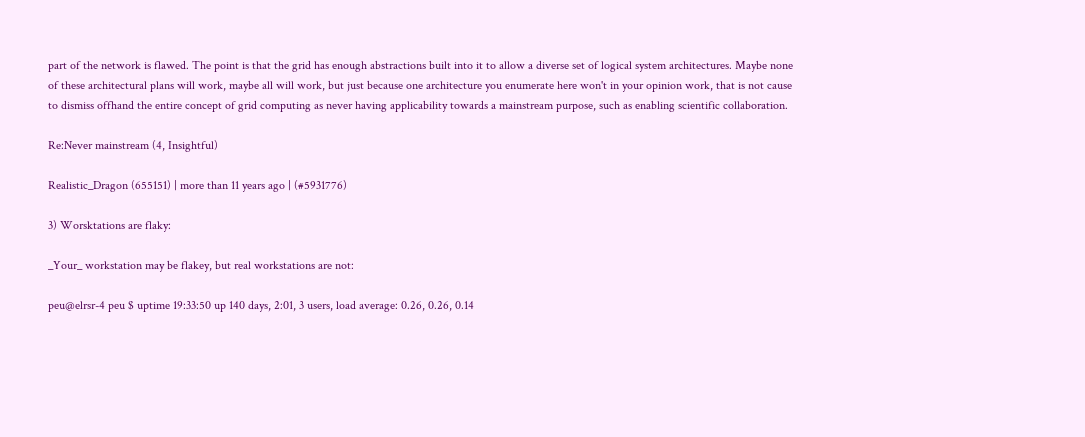part of the network is flawed. The point is that the grid has enough abstractions built into it to allow a diverse set of logical system architectures. Maybe none of these architectural plans will work, maybe all will work, but just because one architecture you enumerate here won't in your opinion work, that is not cause to dismiss offhand the entire concept of grid computing as never having applicability towards a mainstream purpose, such as enabling scientific collaboration.

Re:Never mainstream (4, Insightful)

Realistic_Dragon (655151) | more than 11 years ago | (#5931776)

3) Worsktations are flaky:

_Your_ workstation may be flakey, but real workstations are not:

peu@elrsr-4 peu $ uptime 19:33:50 up 140 days, 2:01, 3 users, load average: 0.26, 0.26, 0.14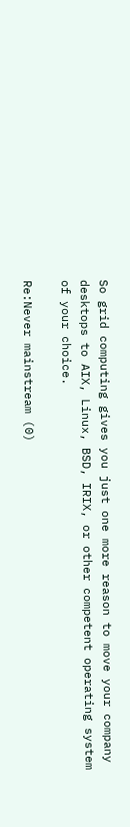So grid computing gives you just one more reason to move your company desktops to AIX, Linux, BSD, IRIX, or other competent operating system of your choice.

Re:Never mainstream (0)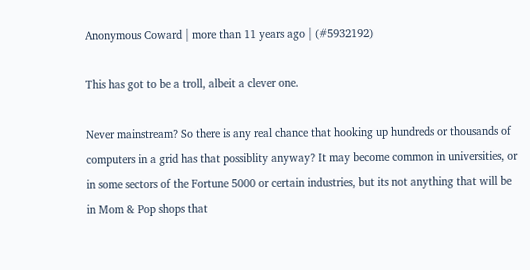Anonymous Coward | more than 11 years ago | (#5932192)

This has got to be a troll, albeit a clever one.

Never mainstream? So there is any real chance that hooking up hundreds or thousands of computers in a grid has that possiblity anyway? It may become common in universities, or in some sectors of the Fortune 5000 or certain industries, but its not anything that will be in Mom & Pop shops that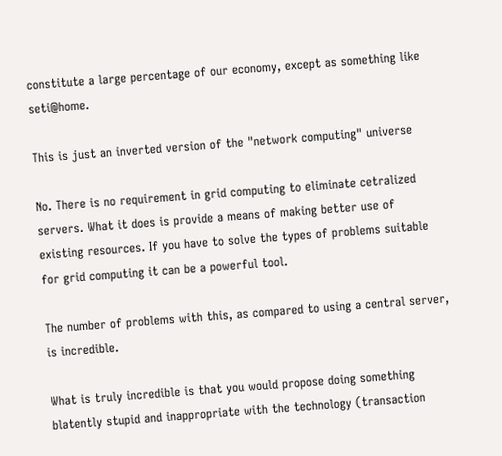constitute a large percentage of our economy, except as something like seti@home.

This is just an inverted version of the "network computing" universe

No. There is no requirement in grid computing to eliminate cetralized servers. What it does is provide a means of making better use of existing resources. If you have to solve the types of problems suitable for grid computing it can be a powerful tool.

The number of problems with this, as compared to using a central server, is incredible.

What is truly incredible is that you would propose doing something blatently stupid and inappropriate with the technology (transaction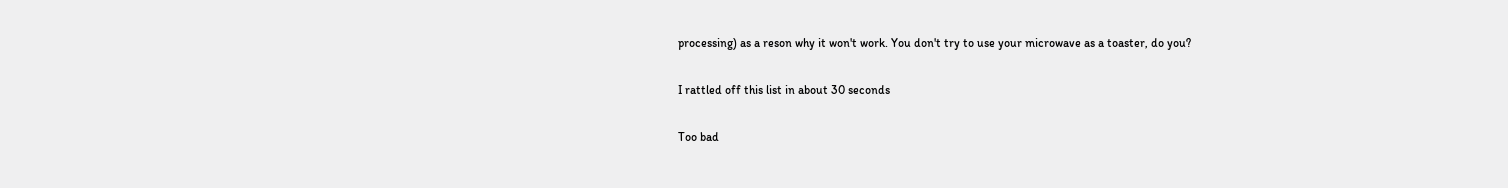processing) as a reson why it won't work. You don't try to use your microwave as a toaster, do you?

I rattled off this list in about 30 seconds

Too bad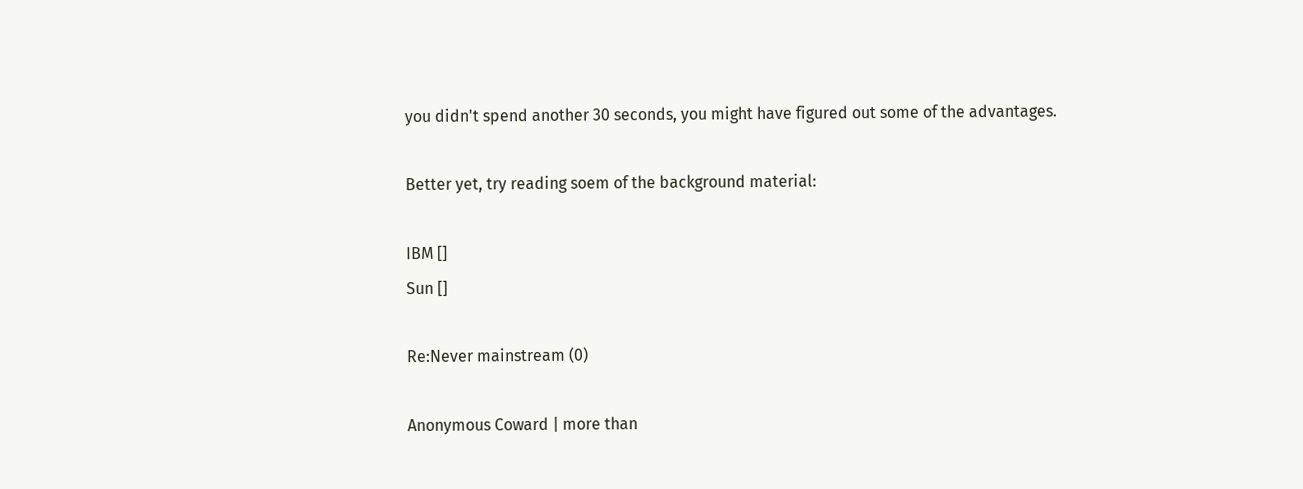you didn't spend another 30 seconds, you might have figured out some of the advantages.

Better yet, try reading soem of the background material:

IBM []
Sun []

Re:Never mainstream (0)

Anonymous Coward | more than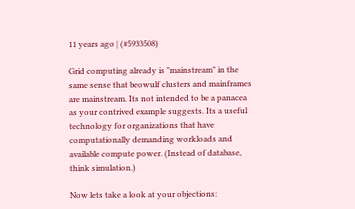11 years ago | (#5933508)

Grid computing already is "mainstream" in the same sense that beowulf clusters and mainframes are mainstream. Its not intended to be a panacea as your contrived example suggests. Its a useful technology for organizations that have computationally demanding workloads and available compute power. (Instead of database, think simulation.)

Now lets take a look at your objections: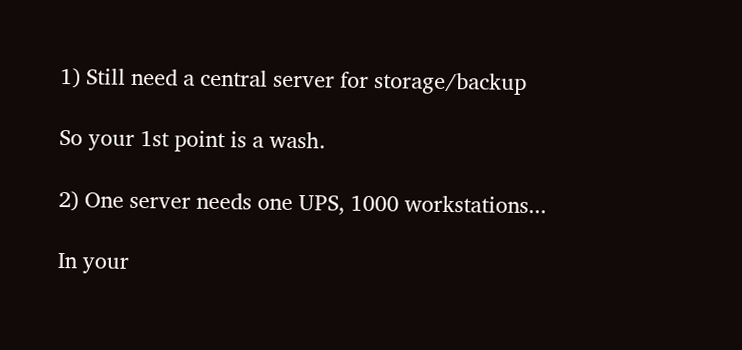1) Still need a central server for storage/backup

So your 1st point is a wash.

2) One server needs one UPS, 1000 workstations...

In your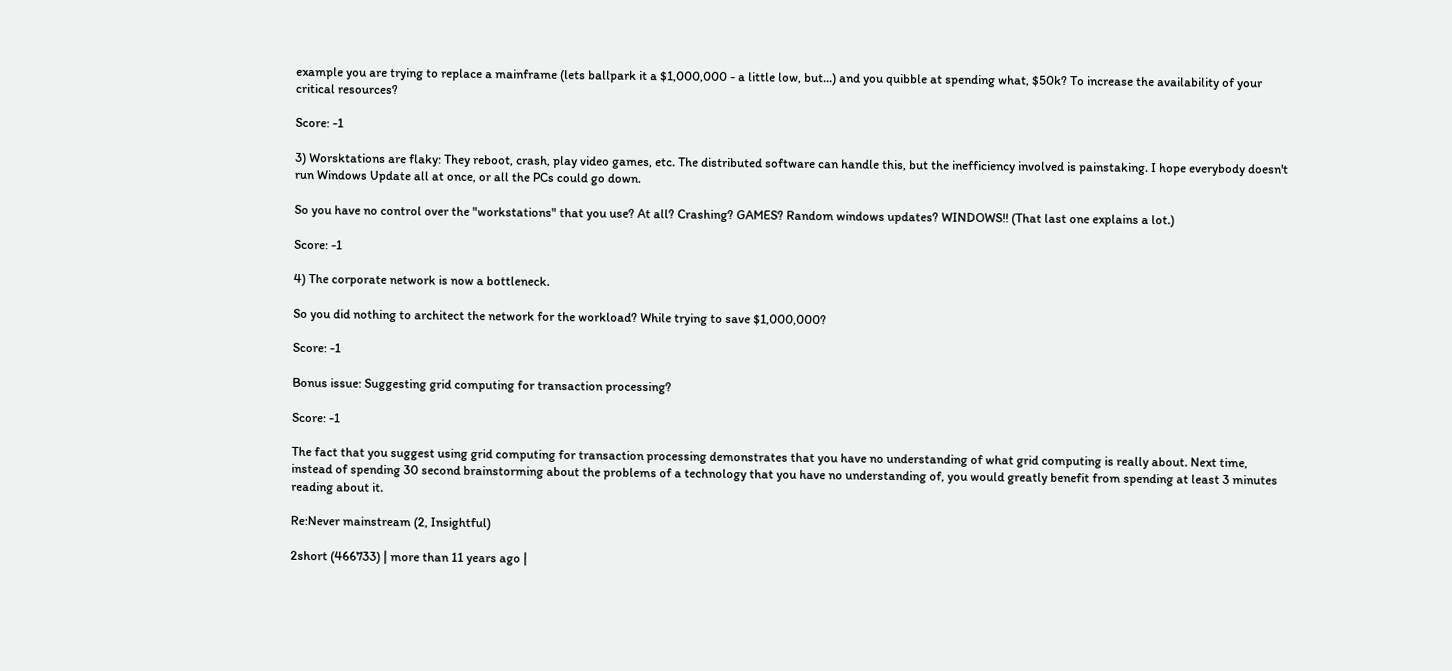example you are trying to replace a mainframe (lets ballpark it a $1,000,000 - a little low, but...) and you quibble at spending what, $50k? To increase the availability of your critical resources?

Score: -1

3) Worsktations are flaky: They reboot, crash, play video games, etc. The distributed software can handle this, but the inefficiency involved is painstaking. I hope everybody doesn't run Windows Update all at once, or all the PCs could go down.

So you have no control over the "workstations" that you use? At all? Crashing? GAMES? Random windows updates? WINDOWS!! (That last one explains a lot.)

Score: -1

4) The corporate network is now a bottleneck.

So you did nothing to architect the network for the workload? While trying to save $1,000,000?

Score: -1

Bonus issue: Suggesting grid computing for transaction processing?

Score: -1

The fact that you suggest using grid computing for transaction processing demonstrates that you have no understanding of what grid computing is really about. Next time, instead of spending 30 second brainstorming about the problems of a technology that you have no understanding of, you would greatly benefit from spending at least 3 minutes reading about it.

Re:Never mainstream (2, Insightful)

2short (466733) | more than 11 years ago |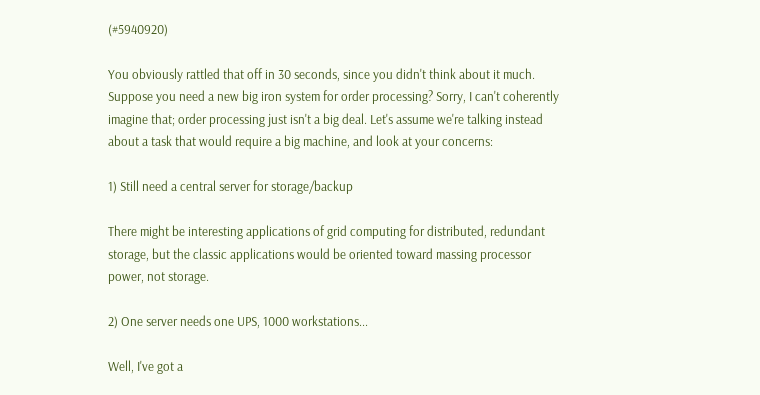(#5940920)

You obviously rattled that off in 30 seconds, since you didn't think about it much. Suppose you need a new big iron system for order processing? Sorry, I can't coherently imagine that; order processing just isn't a big deal. Let's assume we're talking instead about a task that would require a big machine, and look at your concerns:

1) Still need a central server for storage/backup

There might be interesting applications of grid computing for distributed, redundant storage, but the classic applications would be oriented toward massing processor power, not storage.

2) One server needs one UPS, 1000 workstations...

Well, I've got a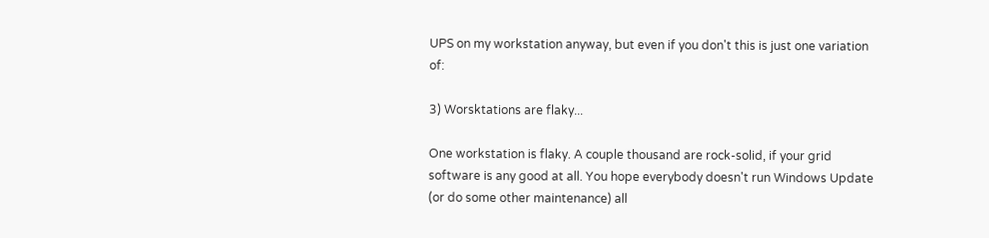UPS on my workstation anyway, but even if you don't this is just one variation of:

3) Worsktations are flaky...

One workstation is flaky. A couple thousand are rock-solid, if your grid software is any good at all. You hope everybody doesn't run Windows Update (or do some other maintenance) all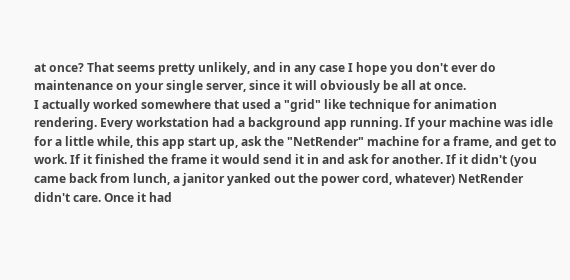at once? That seems pretty unlikely, and in any case I hope you don't ever do maintenance on your single server, since it will obviously be all at once.
I actually worked somewhere that used a "grid" like technique for animation rendering. Every workstation had a background app running. If your machine was idle for a little while, this app start up, ask the "NetRender" machine for a frame, and get to work. If it finished the frame it would send it in and ask for another. If it didn't (you came back from lunch, a janitor yanked out the power cord, whatever) NetRender didn't care. Once it had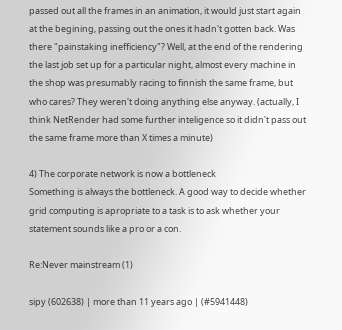passed out all the frames in an animation, it would just start again at the begining, passing out the ones it hadn't gotten back. Was there "painstaking inefficiency"? Well, at the end of the rendering the last job set up for a particular night, almost every machine in the shop was presumably racing to finnish the same frame, but who cares? They weren't doing anything else anyway. (actually, I think NetRender had some further inteligence so it didn't pass out the same frame more than X times a minute)

4) The corporate network is now a bottleneck
Something is always the bottleneck. A good way to decide whether grid computing is apropriate to a task is to ask whether your statement sounds like a pro or a con.

Re:Never mainstream (1)

sipy (602638) | more than 11 years ago | (#5941448)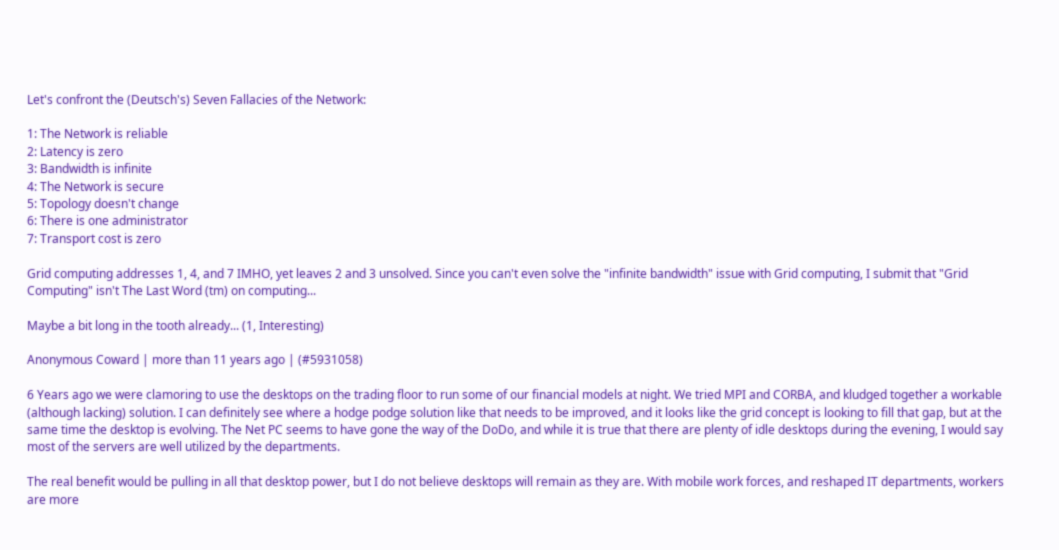Let's confront the (Deutsch's) Seven Fallacies of the Network:

1: The Network is reliable
2: Latency is zero
3: Bandwidth is infinite
4: The Network is secure
5: Topology doesn't change
6: There is one administrator
7: Transport cost is zero

Grid computing addresses 1, 4, and 7 IMHO, yet leaves 2 and 3 unsolved. Since you can't even solve the "infinite bandwidth" issue with Grid computing, I submit that "Grid Computing" isn't The Last Word (tm) on computing...

Maybe a bit long in the tooth already... (1, Interesting)

Anonymous Coward | more than 11 years ago | (#5931058)

6 Years ago we were clamoring to use the desktops on the trading floor to run some of our financial models at night. We tried MPI and CORBA, and kludged together a workable (although lacking) solution. I can definitely see where a hodge podge solution like that needs to be improved, and it looks like the grid concept is looking to fill that gap, but at the same time the desktop is evolving. The Net PC seems to have gone the way of the DoDo, and while it is true that there are plenty of idle desktops during the evening, I would say most of the servers are well utilized by the departments.

The real benefit would be pulling in all that desktop power, but I do not believe desktops will remain as they are. With mobile work forces, and reshaped IT departments, workers are more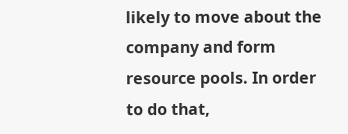likely to move about the company and form resource pools. In order to do that,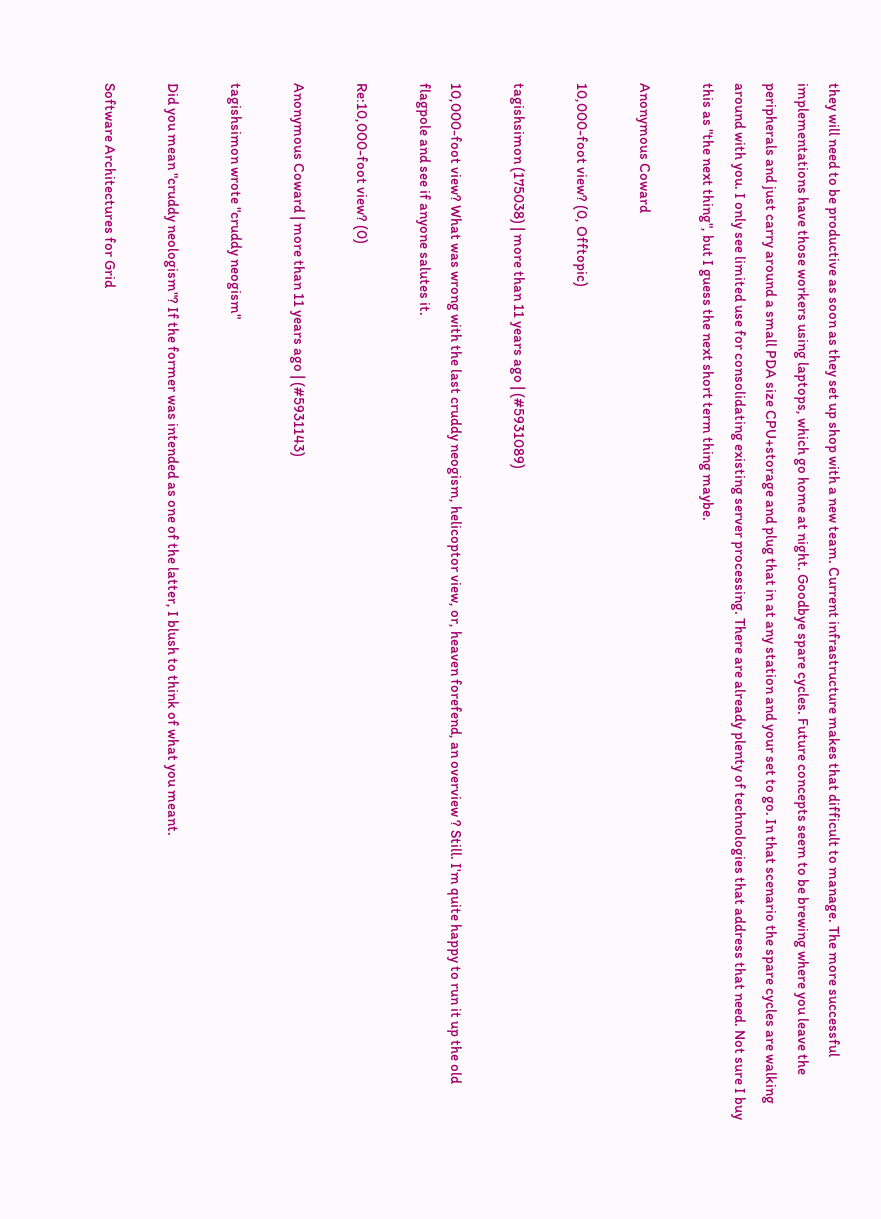they will need to be productive as soon as they set up shop with a new team. Current infrastructure makes that difficult to manage. The more successful implementations have those workers using laptops, which go home at night. Goodbye spare cycles. Future concepts seem to be brewing where you leave the peripherals and just carry around a small PDA size CPU+storage and plug that in at any station and your set to go. In that scenario the spare cycles are walking around with you. I only see limited use for consolidating existing server processing. There are already plenty of technologies that address that need. Not sure I buy this as "the next thing", but I guess the next short term thing maybe.

Anonymous Coward

10,000-foot view? (0, Offtopic)

tagishsimon (175038) | more than 11 years ago | (#5931089)

10,000-foot view? What was wrong with the last cruddy neogism, helicoptor view, or, heaven forefend, an overview ? Still. I'm quite happy to run it up the old flagpole and see if anyone salutes it.

Re:10,000-foot view? (0)

Anonymous Coward | more than 11 years ago | (#5931143)

tagishsimon wrote "cruddy neogism"

Did you mean "cruddy neologism"? If the former was intended as one of the latter, I blush to think of what you meant.

Software Architectures for Grid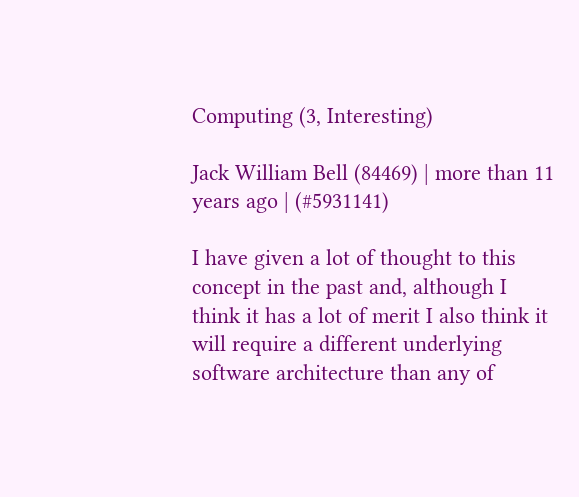Computing (3, Interesting)

Jack William Bell (84469) | more than 11 years ago | (#5931141)

I have given a lot of thought to this concept in the past and, although I think it has a lot of merit I also think it will require a different underlying software architecture than any of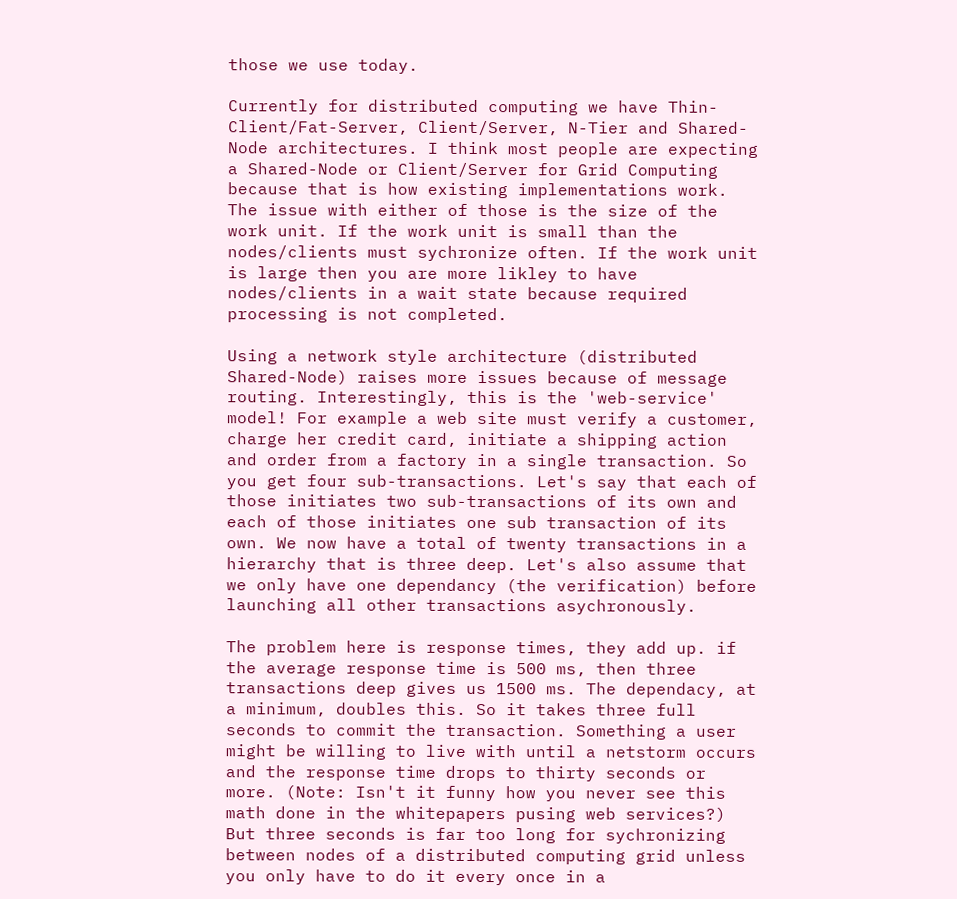those we use today.

Currently for distributed computing we have Thin-Client/Fat-Server, Client/Server, N-Tier and Shared-Node architectures. I think most people are expecting a Shared-Node or Client/Server for Grid Computing because that is how existing implementations work. The issue with either of those is the size of the work unit. If the work unit is small than the nodes/clients must sychronize often. If the work unit is large then you are more likley to have nodes/clients in a wait state because required processing is not completed.

Using a network style architecture (distributed Shared-Node) raises more issues because of message routing. Interestingly, this is the 'web-service' model! For example a web site must verify a customer, charge her credit card, initiate a shipping action and order from a factory in a single transaction. So you get four sub-transactions. Let's say that each of those initiates two sub-transactions of its own and each of those initiates one sub transaction of its own. We now have a total of twenty transactions in a hierarchy that is three deep. Let's also assume that we only have one dependancy (the verification) before launching all other transactions asychronously.

The problem here is response times, they add up. if the average response time is 500 ms, then three transactions deep gives us 1500 ms. The dependacy, at a minimum, doubles this. So it takes three full seconds to commit the transaction. Something a user might be willing to live with until a netstorm occurs and the response time drops to thirty seconds or more. (Note: Isn't it funny how you never see this math done in the whitepapers pusing web services?) But three seconds is far too long for sychronizing between nodes of a distributed computing grid unless you only have to do it every once in a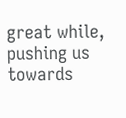great while, pushing us towards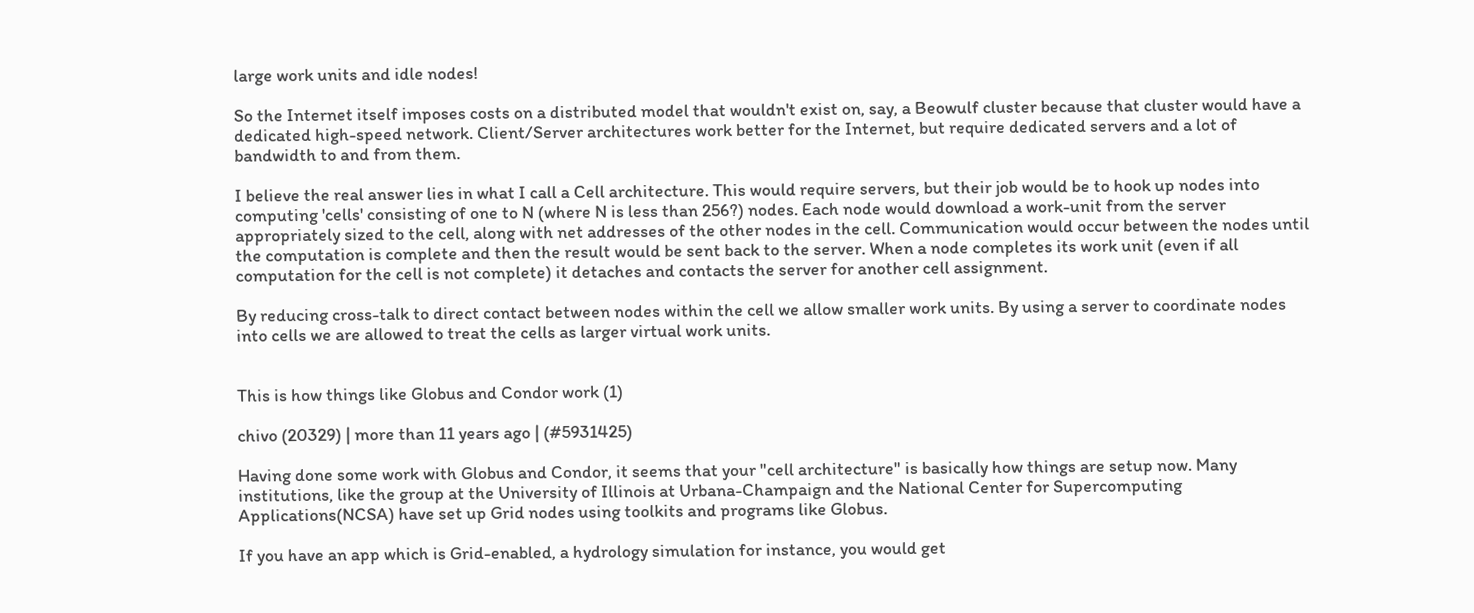large work units and idle nodes!

So the Internet itself imposes costs on a distributed model that wouldn't exist on, say, a Beowulf cluster because that cluster would have a dedicated high-speed network. Client/Server architectures work better for the Internet, but require dedicated servers and a lot of bandwidth to and from them.

I believe the real answer lies in what I call a Cell architecture. This would require servers, but their job would be to hook up nodes into computing 'cells' consisting of one to N (where N is less than 256?) nodes. Each node would download a work-unit from the server appropriately sized to the cell, along with net addresses of the other nodes in the cell. Communication would occur between the nodes until the computation is complete and then the result would be sent back to the server. When a node completes its work unit (even if all computation for the cell is not complete) it detaches and contacts the server for another cell assignment.

By reducing cross-talk to direct contact between nodes within the cell we allow smaller work units. By using a server to coordinate nodes into cells we are allowed to treat the cells as larger virtual work units.


This is how things like Globus and Condor work (1)

chivo (20329) | more than 11 years ago | (#5931425)

Having done some work with Globus and Condor, it seems that your "cell architecture" is basically how things are setup now. Many institutions, like the group at the University of Illinois at Urbana-Champaign and the National Center for Supercomputing Applications(NCSA) have set up Grid nodes using toolkits and programs like Globus.

If you have an app which is Grid-enabled, a hydrology simulation for instance, you would get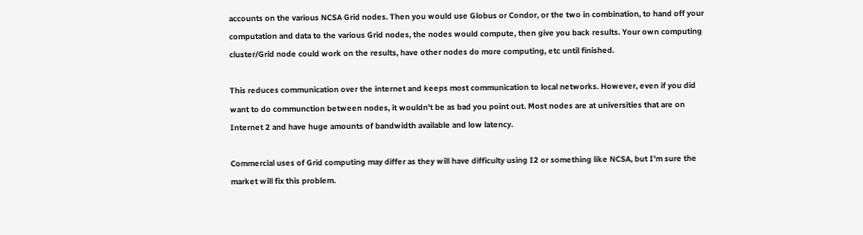accounts on the various NCSA Grid nodes. Then you would use Globus or Condor, or the two in combination, to hand off your computation and data to the various Grid nodes, the nodes would compute, then give you back results. Your own computing cluster/Grid node could work on the results, have other nodes do more computing, etc until finished.

This reduces communication over the internet and keeps most communication to local networks. However, even if you did want to do communction between nodes, it wouldn't be as bad you point out. Most nodes are at universities that are on Internet 2 and have huge amounts of bandwidth available and low latency.

Commercial uses of Grid computing may differ as they will have difficulty using I2 or something like NCSA, but I'm sure the market will fix this problem.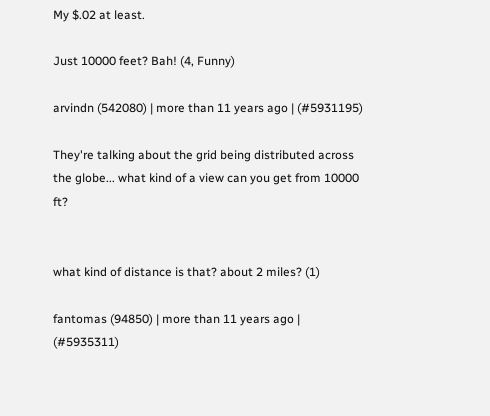My $.02 at least.

Just 10000 feet? Bah! (4, Funny)

arvindn (542080) | more than 11 years ago | (#5931195)

They're talking about the grid being distributed across the globe... what kind of a view can you get from 10000 ft?


what kind of distance is that? about 2 miles? (1)

fantomas (94850) | more than 11 years ago | (#5935311)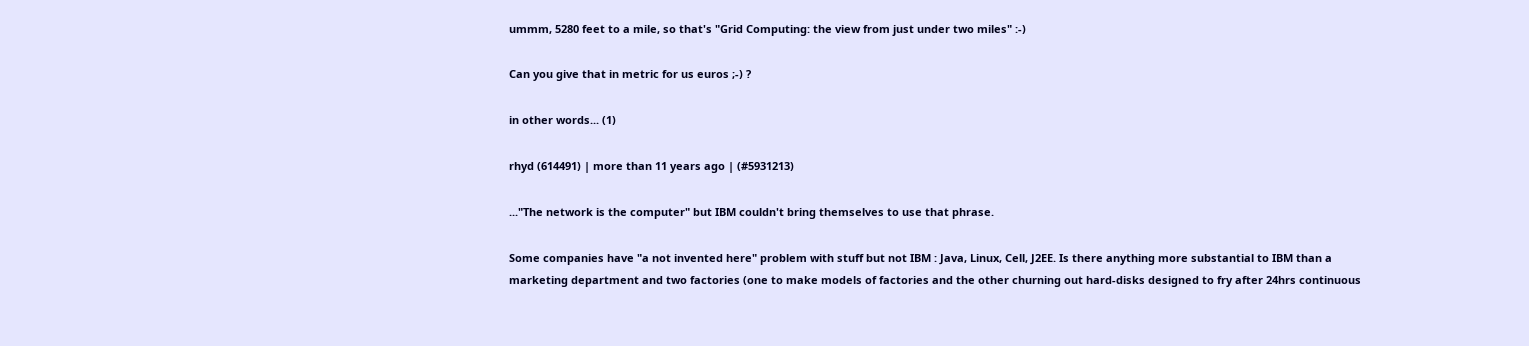ummm, 5280 feet to a mile, so that's "Grid Computing: the view from just under two miles" :-)

Can you give that in metric for us euros ;-) ?

in other words... (1)

rhyd (614491) | more than 11 years ago | (#5931213)

..."The network is the computer" but IBM couldn't bring themselves to use that phrase.

Some companies have "a not invented here" problem with stuff but not IBM : Java, Linux, Cell, J2EE. Is there anything more substantial to IBM than a marketing department and two factories (one to make models of factories and the other churning out hard-disks designed to fry after 24hrs continuous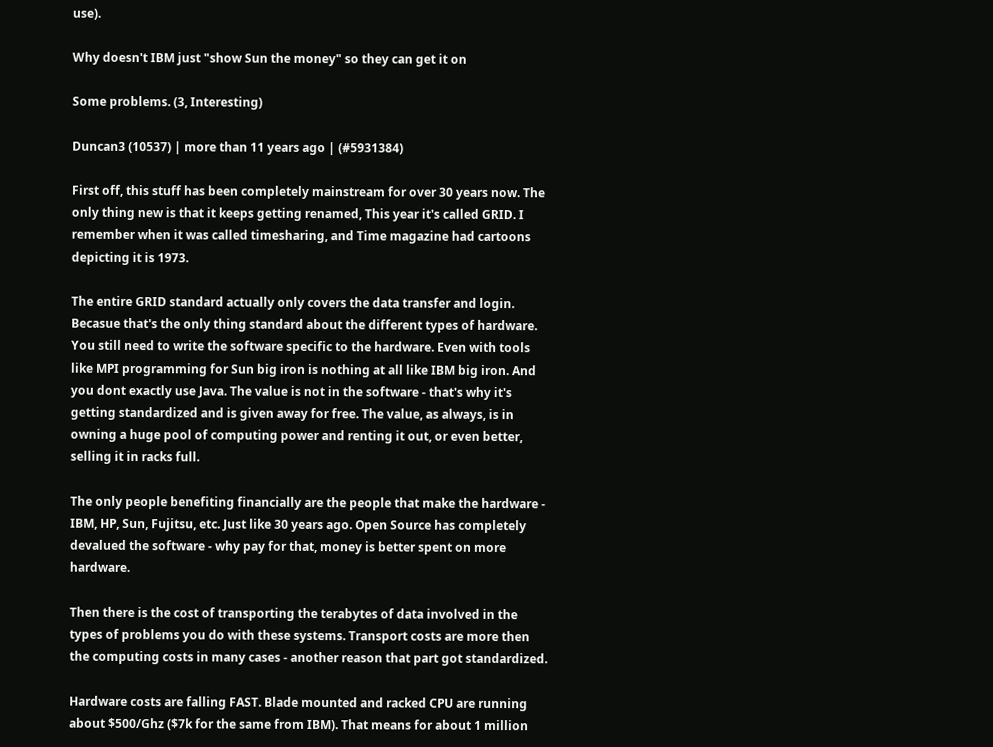use).

Why doesn't IBM just "show Sun the money" so they can get it on

Some problems. (3, Interesting)

Duncan3 (10537) | more than 11 years ago | (#5931384)

First off, this stuff has been completely mainstream for over 30 years now. The only thing new is that it keeps getting renamed, This year it's called GRID. I remember when it was called timesharing, and Time magazine had cartoons depicting it is 1973.

The entire GRID standard actually only covers the data transfer and login. Becasue that's the only thing standard about the different types of hardware. You still need to write the software specific to the hardware. Even with tools like MPI programming for Sun big iron is nothing at all like IBM big iron. And you dont exactly use Java. The value is not in the software - that's why it's getting standardized and is given away for free. The value, as always, is in owning a huge pool of computing power and renting it out, or even better, selling it in racks full.

The only people benefiting financially are the people that make the hardware - IBM, HP, Sun, Fujitsu, etc. Just like 30 years ago. Open Source has completely devalued the software - why pay for that, money is better spent on more hardware.

Then there is the cost of transporting the terabytes of data involved in the types of problems you do with these systems. Transport costs are more then the computing costs in many cases - another reason that part got standardized.

Hardware costs are falling FAST. Blade mounted and racked CPU are running about $500/Ghz ($7k for the same from IBM). That means for about 1 million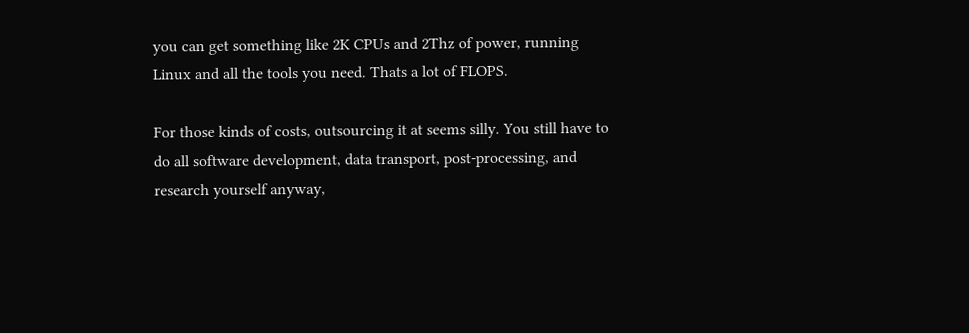you can get something like 2K CPUs and 2Thz of power, running Linux and all the tools you need. Thats a lot of FLOPS.

For those kinds of costs, outsourcing it at seems silly. You still have to do all software development, data transport, post-processing, and research yourself anyway,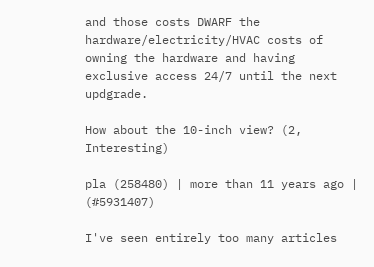and those costs DWARF the hardware/electricity/HVAC costs of owning the hardware and having exclusive access 24/7 until the next updgrade.

How about the 10-inch view? (2, Interesting)

pla (258480) | more than 11 years ago | (#5931407)

I've seen entirely too many articles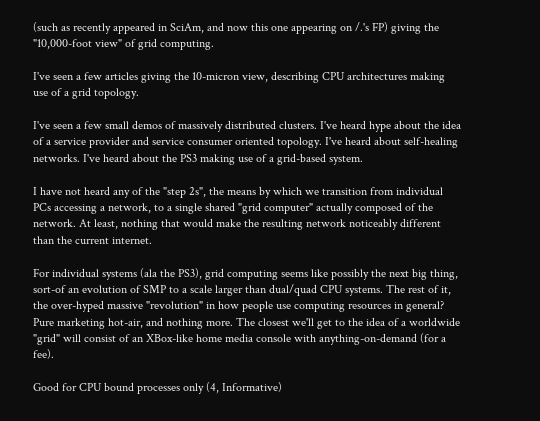(such as recently appeared in SciAm, and now this one appearing on /.'s FP) giving the "10,000-foot view" of grid computing.

I've seen a few articles giving the 10-micron view, describing CPU architectures making use of a grid topology.

I've seen a few small demos of massively distributed clusters. I've heard hype about the idea of a service provider and service consumer oriented topology. I've heard about self-healing networks. I've heard about the PS3 making use of a grid-based system.

I have not heard any of the "step 2s", the means by which we transition from individual PCs accessing a network, to a single shared "grid computer" actually composed of the network. At least, nothing that would make the resulting network noticeably different than the current internet.

For individual systems (ala the PS3), grid computing seems like possibly the next big thing, sort-of an evolution of SMP to a scale larger than dual/quad CPU systems. The rest of it, the over-hyped massive "revolution" in how people use computing resources in general? Pure marketing hot-air, and nothing more. The closest we'll get to the idea of a worldwide "grid" will consist of an XBox-like home media console with anything-on-demand (for a fee).

Good for CPU bound processes only (4, Informative)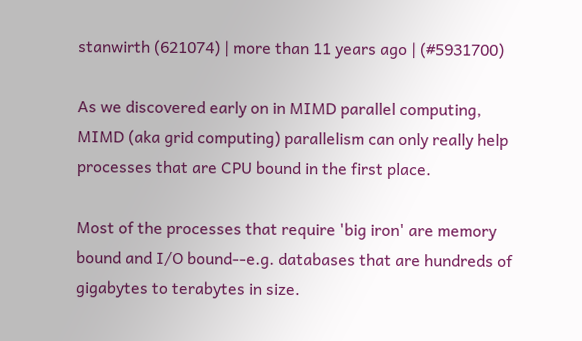stanwirth (621074) | more than 11 years ago | (#5931700)

As we discovered early on in MIMD parallel computing, MIMD (aka grid computing) parallelism can only really help processes that are CPU bound in the first place.

Most of the processes that require 'big iron' are memory bound and I/O bound--e.g. databases that are hundreds of gigabytes to terabytes in size.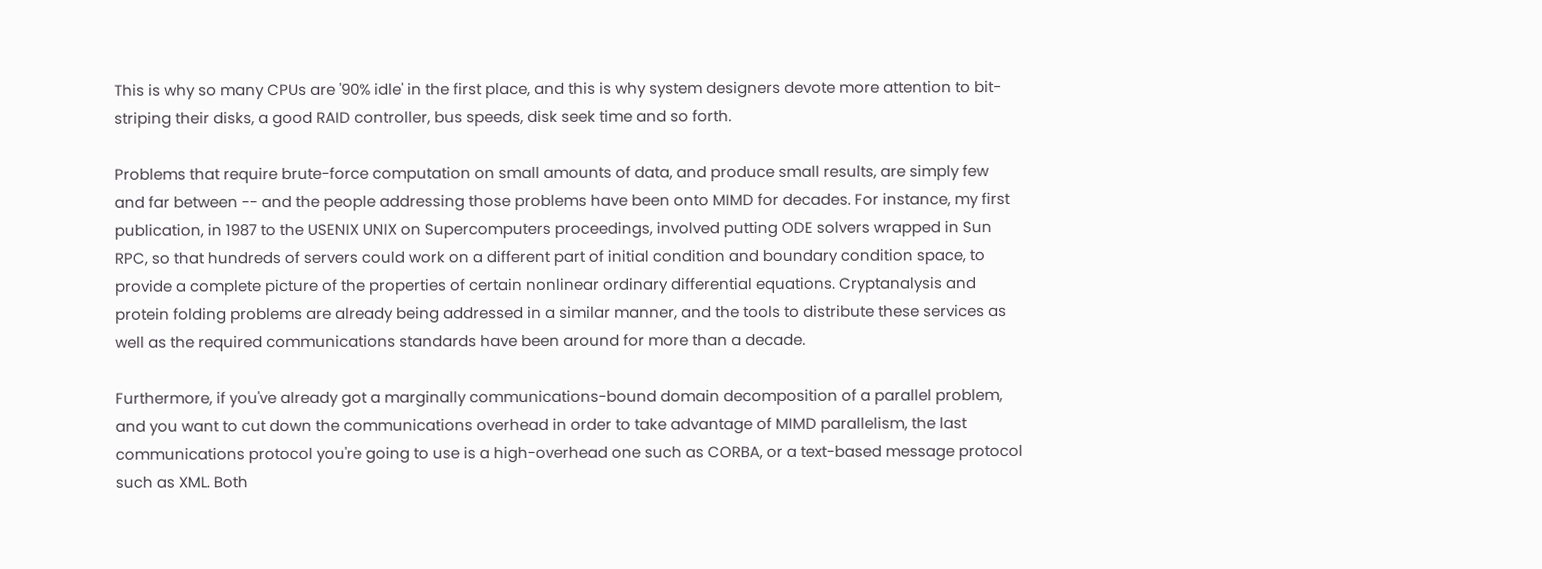This is why so many CPUs are '90% idle' in the first place, and this is why system designers devote more attention to bit-striping their disks, a good RAID controller, bus speeds, disk seek time and so forth.

Problems that require brute-force computation on small amounts of data, and produce small results, are simply few and far between -- and the people addressing those problems have been onto MIMD for decades. For instance, my first publication, in 1987 to the USENIX UNIX on Supercomputers proceedings, involved putting ODE solvers wrapped in Sun RPC, so that hundreds of servers could work on a different part of initial condition and boundary condition space, to provide a complete picture of the properties of certain nonlinear ordinary differential equations. Cryptanalysis and protein folding problems are already being addressed in a similar manner, and the tools to distribute these services as well as the required communications standards have been around for more than a decade.

Furthermore, if you've already got a marginally communications-bound domain decomposition of a parallel problem, and you want to cut down the communications overhead in order to take advantage of MIMD parallelism, the last communications protocol you're going to use is a high-overhead one such as CORBA, or a text-based message protocol such as XML. Both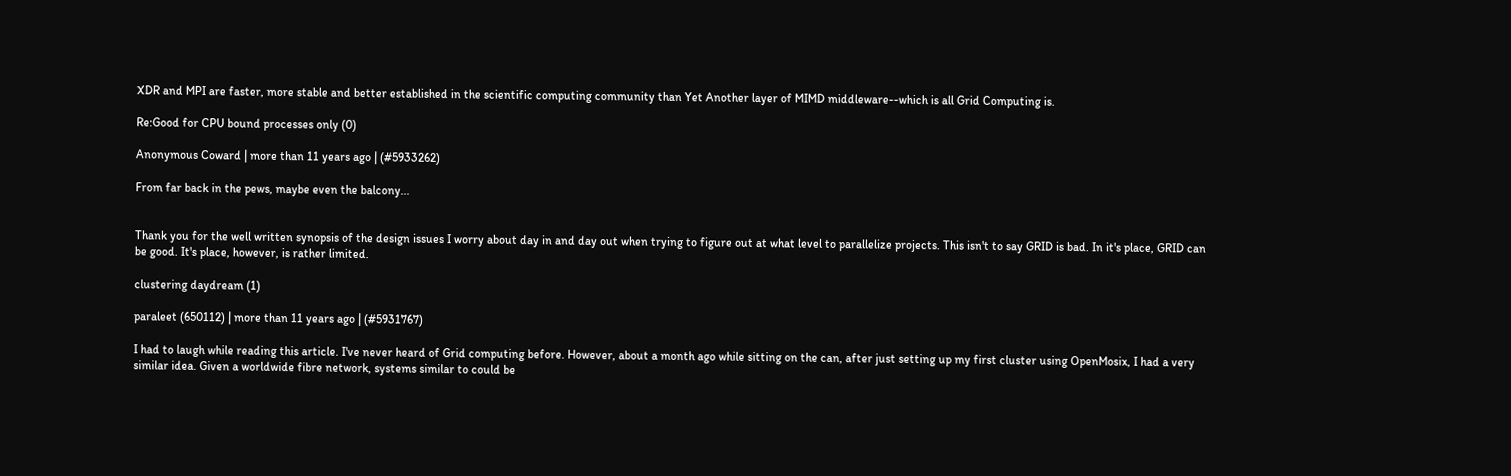XDR and MPI are faster, more stable and better established in the scientific computing community than Yet Another layer of MIMD middleware--which is all Grid Computing is.

Re:Good for CPU bound processes only (0)

Anonymous Coward | more than 11 years ago | (#5933262)

From far back in the pews, maybe even the balcony...


Thank you for the well written synopsis of the design issues I worry about day in and day out when trying to figure out at what level to parallelize projects. This isn't to say GRID is bad. In it's place, GRID can be good. It's place, however, is rather limited.

clustering daydream (1)

paraleet (650112) | more than 11 years ago | (#5931767)

I had to laugh while reading this article. I've never heard of Grid computing before. However, about a month ago while sitting on the can, after just setting up my first cluster using OpenMosix, I had a very similar idea. Given a worldwide fibre network, systems similar to could be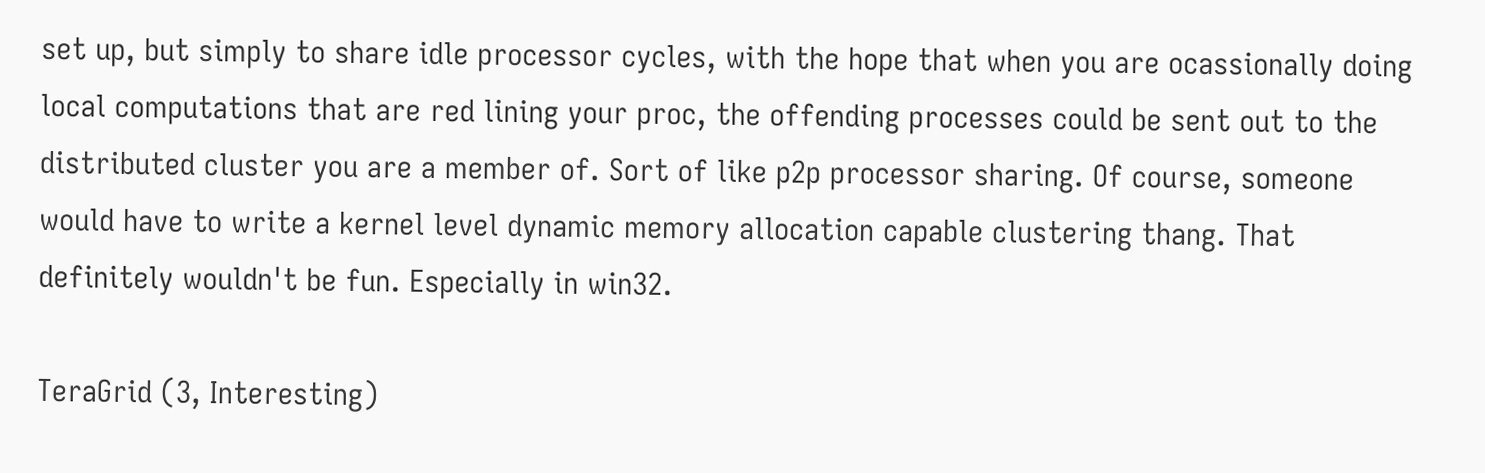set up, but simply to share idle processor cycles, with the hope that when you are ocassionally doing local computations that are red lining your proc, the offending processes could be sent out to the distributed cluster you are a member of. Sort of like p2p processor sharing. Of course, someone would have to write a kernel level dynamic memory allocation capable clustering thang. That definitely wouldn't be fun. Especially in win32.

TeraGrid (3, Interesting)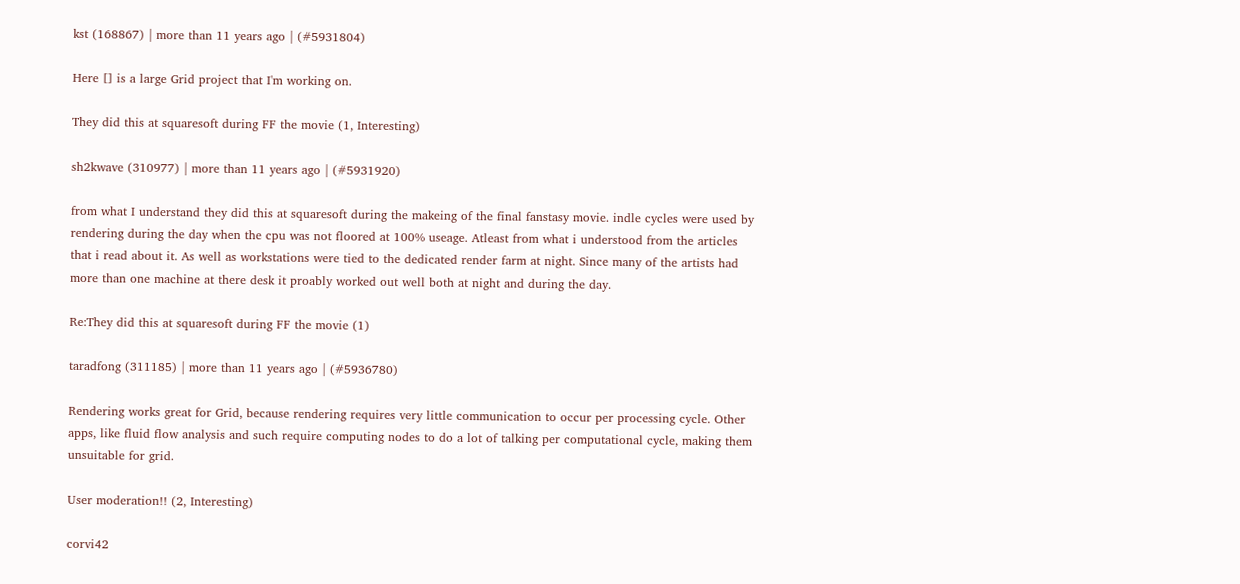kst (168867) | more than 11 years ago | (#5931804)

Here [] is a large Grid project that I'm working on.

They did this at squaresoft during FF the movie (1, Interesting)

sh2kwave (310977) | more than 11 years ago | (#5931920)

from what I understand they did this at squaresoft during the makeing of the final fanstasy movie. indle cycles were used by rendering during the day when the cpu was not floored at 100% useage. Atleast from what i understood from the articles that i read about it. As well as workstations were tied to the dedicated render farm at night. Since many of the artists had more than one machine at there desk it proably worked out well both at night and during the day.

Re:They did this at squaresoft during FF the movie (1)

taradfong (311185) | more than 11 years ago | (#5936780)

Rendering works great for Grid, because rendering requires very little communication to occur per processing cycle. Other apps, like fluid flow analysis and such require computing nodes to do a lot of talking per computational cycle, making them unsuitable for grid.

User moderation!! (2, Interesting)

corvi42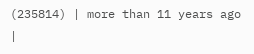(235814) | more than 11 years ago |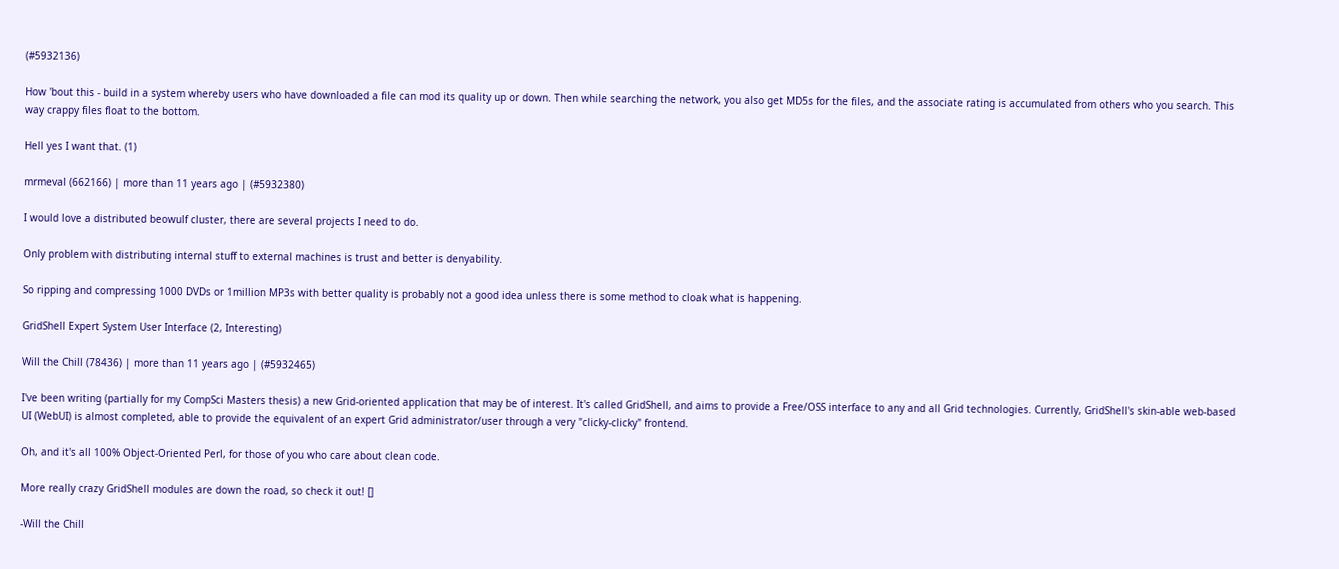(#5932136)

How 'bout this - build in a system whereby users who have downloaded a file can mod its quality up or down. Then while searching the network, you also get MD5s for the files, and the associate rating is accumulated from others who you search. This way crappy files float to the bottom.

Hell yes I want that. (1)

mrmeval (662166) | more than 11 years ago | (#5932380)

I would love a distributed beowulf cluster, there are several projects I need to do.

Only problem with distributing internal stuff to external machines is trust and better is denyability.

So ripping and compressing 1000 DVDs or 1million MP3s with better quality is probably not a good idea unless there is some method to cloak what is happening.

GridShell Expert System User Interface (2, Interesting)

Will the Chill (78436) | more than 11 years ago | (#5932465)

I've been writing (partially for my CompSci Masters thesis) a new Grid-oriented application that may be of interest. It's called GridShell, and aims to provide a Free/OSS interface to any and all Grid technologies. Currently, GridShell's skin-able web-based UI (WebUI) is almost completed, able to provide the equivalent of an expert Grid administrator/user through a very "clicky-clicky" frontend.

Oh, and it's all 100% Object-Oriented Perl, for those of you who care about clean code.

More really crazy GridShell modules are down the road, so check it out! []

-Will the Chill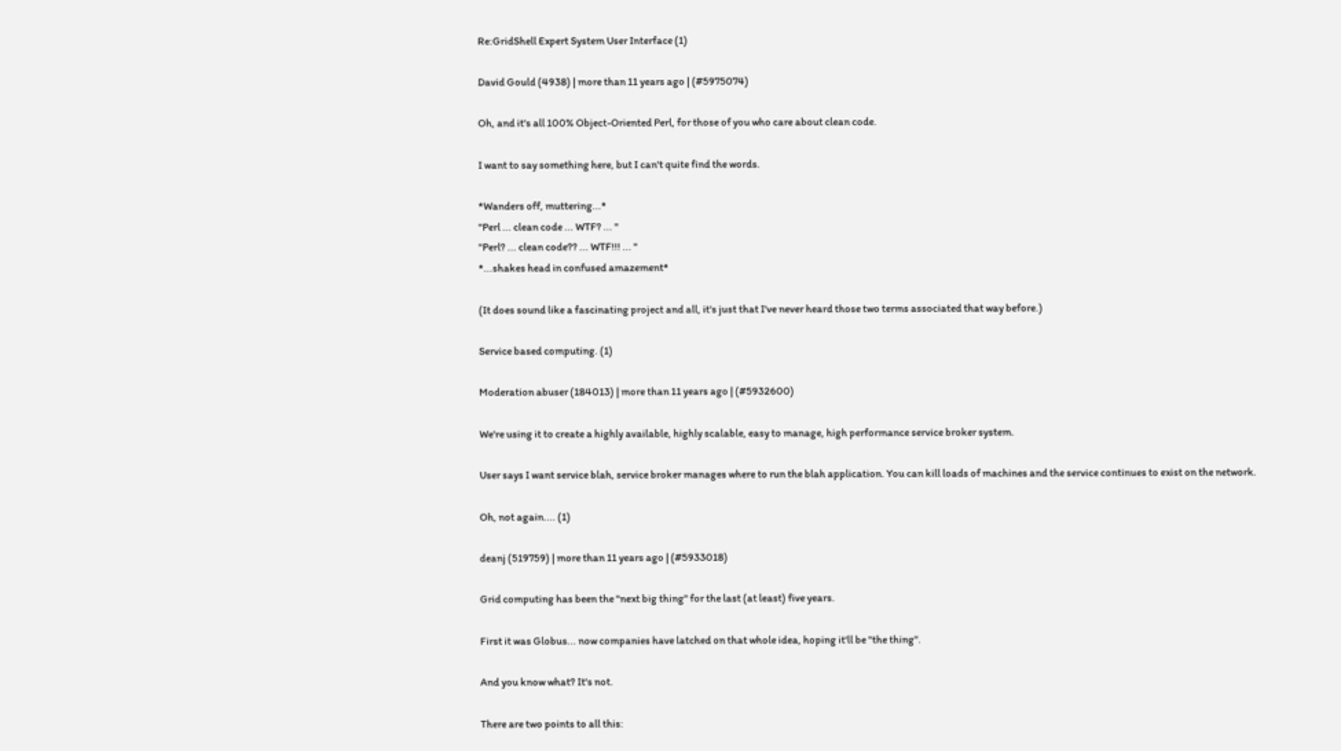Re:GridShell Expert System User Interface (1)

David Gould (4938) | more than 11 years ago | (#5975074)

Oh, and it's all 100% Object-Oriented Perl, for those of you who care about clean code.

I want to say something here, but I can't quite find the words.

*Wanders off, muttering...*
"Perl ... clean code ... WTF? ... "
"Perl? ... clean code?? ... WTF!!! ... "
*...shakes head in confused amazement*

(It does sound like a fascinating project and all, it's just that I've never heard those two terms associated that way before.)

Service based computing. (1)

Moderation abuser (184013) | more than 11 years ago | (#5932600)

We're using it to create a highly available, highly scalable, easy to manage, high performance service broker system.

User says I want service blah, service broker manages where to run the blah application. You can kill loads of machines and the service continues to exist on the network.

Oh, not again.... (1)

deanj (519759) | more than 11 years ago | (#5933018)

Grid computing has been the "next big thing" for the last (at least) five years.

First it was Globus... now companies have latched on that whole idea, hoping it'll be "the thing".

And you know what? It's not.

There are two points to all this: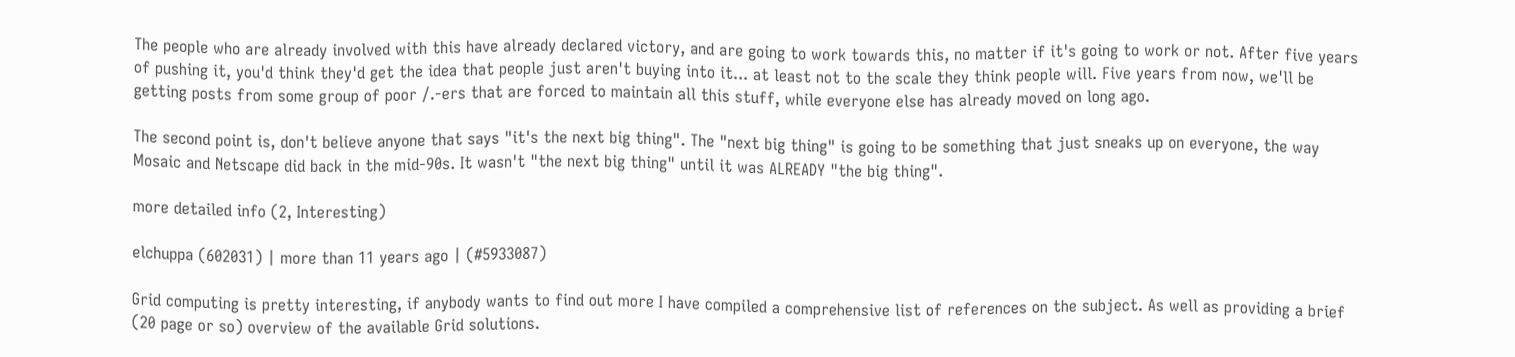The people who are already involved with this have already declared victory, and are going to work towards this, no matter if it's going to work or not. After five years of pushing it, you'd think they'd get the idea that people just aren't buying into it... at least not to the scale they think people will. Five years from now, we'll be getting posts from some group of poor /.-ers that are forced to maintain all this stuff, while everyone else has already moved on long ago.

The second point is, don't believe anyone that says "it's the next big thing". The "next big thing" is going to be something that just sneaks up on everyone, the way Mosaic and Netscape did back in the mid-90s. It wasn't "the next big thing" until it was ALREADY "the big thing".

more detailed info (2, Interesting)

elchuppa (602031) | more than 11 years ago | (#5933087)

Grid computing is pretty interesting, if anybody wants to find out more I have compiled a comprehensive list of references on the subject. As well as providing a brief (20 page or so) overview of the available Grid solutions.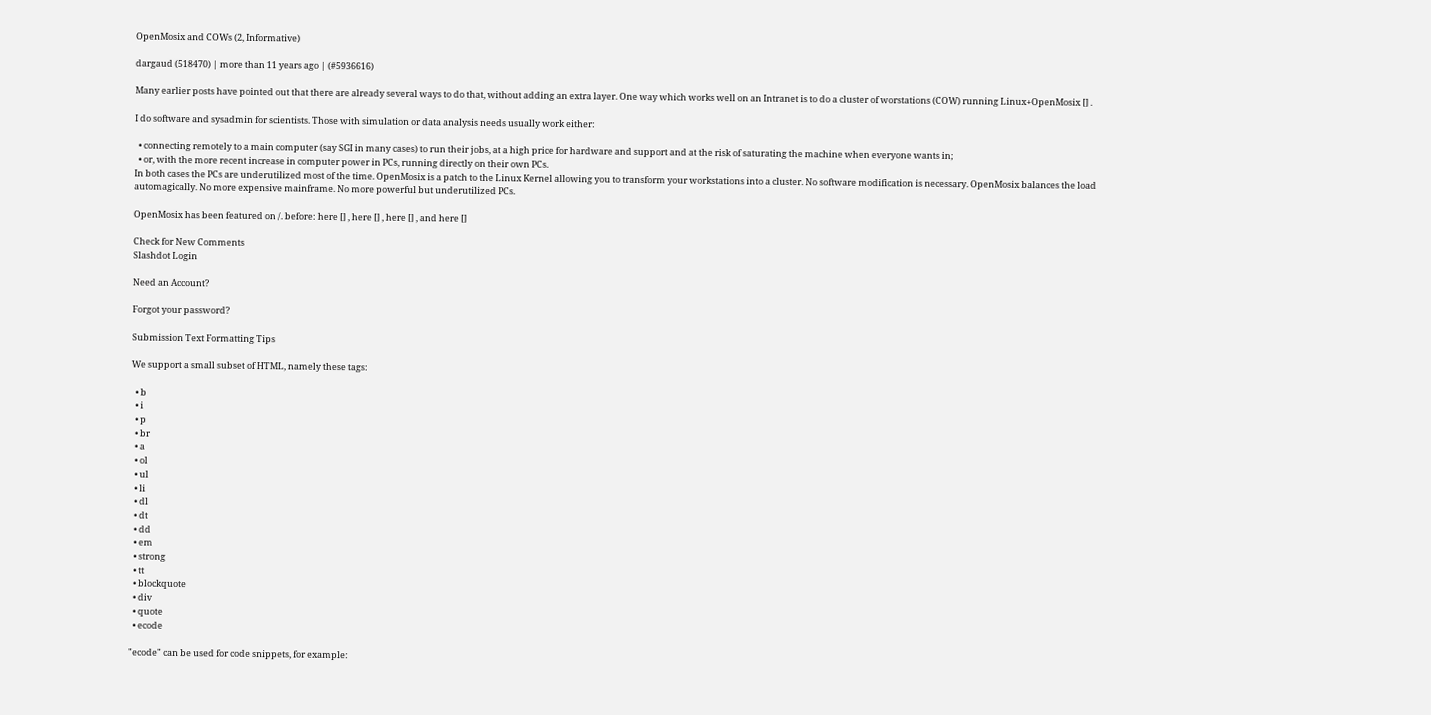OpenMosix and COWs (2, Informative)

dargaud (518470) | more than 11 years ago | (#5936616)

Many earlier posts have pointed out that there are already several ways to do that, without adding an extra layer. One way which works well on an Intranet is to do a cluster of worstations (COW) running Linux+OpenMosix [] .

I do software and sysadmin for scientists. Those with simulation or data analysis needs usually work either:

  • connecting remotely to a main computer (say SGI in many cases) to run their jobs, at a high price for hardware and support and at the risk of saturating the machine when everyone wants in;
  • or, with the more recent increase in computer power in PCs, running directly on their own PCs.
In both cases the PCs are underutilized most of the time. OpenMosix is a patch to the Linux Kernel allowing you to transform your workstations into a cluster. No software modification is necessary. OpenMosix balances the load automagically. No more expensive mainframe. No more powerful but underutilized PCs.

OpenMosix has been featured on /. before: here [] , here [] , here [] , and here []

Check for New Comments
Slashdot Login

Need an Account?

Forgot your password?

Submission Text Formatting Tips

We support a small subset of HTML, namely these tags:

  • b
  • i
  • p
  • br
  • a
  • ol
  • ul
  • li
  • dl
  • dt
  • dd
  • em
  • strong
  • tt
  • blockquote
  • div
  • quote
  • ecode

"ecode" can be used for code snippets, for example: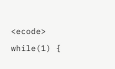<ecode>    while(1) {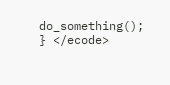do_something(); } </ecode>